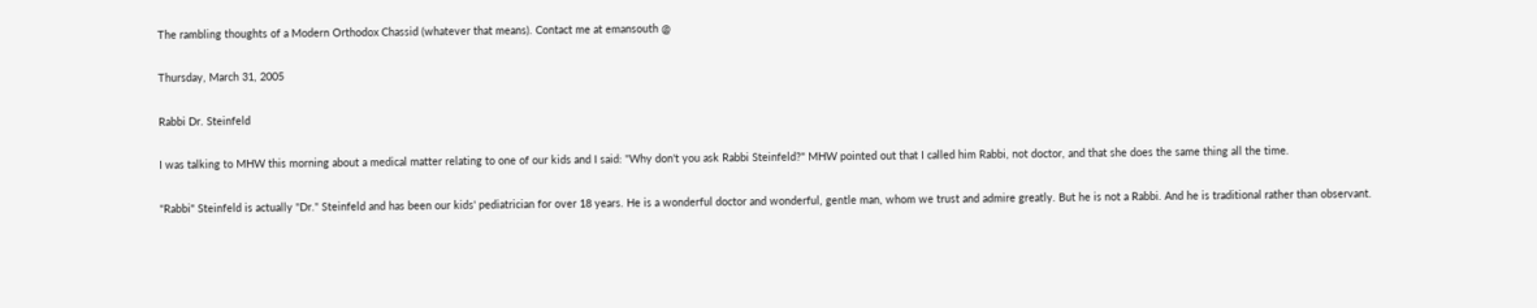The rambling thoughts of a Modern Orthodox Chassid (whatever that means). Contact me at emansouth @

Thursday, March 31, 2005

Rabbi Dr. Steinfeld

I was talking to MHW this morning about a medical matter relating to one of our kids and I said: "Why don't you ask Rabbi Steinfeld?" MHW pointed out that I called him Rabbi, not doctor, and that she does the same thing all the time.

"Rabbi" Steinfeld is actually "Dr." Steinfeld and has been our kids' pediatrician for over 18 years. He is a wonderful doctor and wonderful, gentle man, whom we trust and admire greatly. But he is not a Rabbi. And he is traditional rather than observant.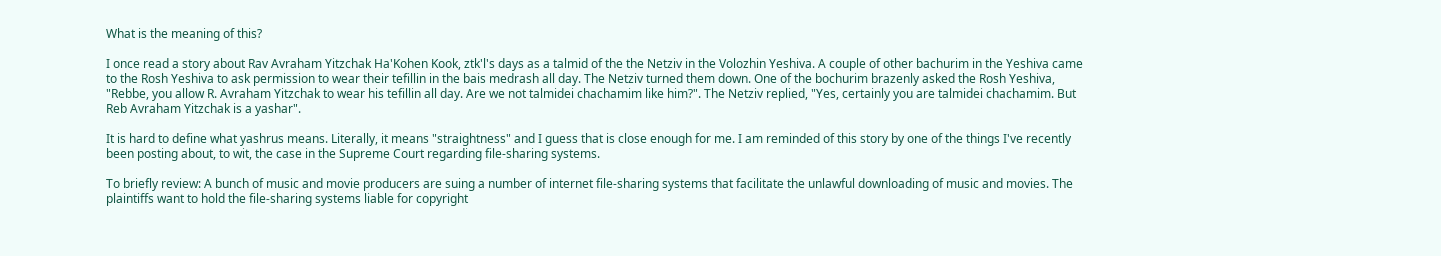What is the meaning of this?

I once read a story about Rav Avraham Yitzchak Ha'Kohen Kook, ztk'l's days as a talmid of the the Netziv in the Volozhin Yeshiva. A couple of other bachurim in the Yeshiva came to the Rosh Yeshiva to ask permission to wear their tefillin in the bais medrash all day. The Netziv turned them down. One of the bochurim brazenly asked the Rosh Yeshiva, "Rebbe, you allow R. Avraham Yitzchak to wear his tefillin all day. Are we not talmidei chachamim like him?". The Netziv replied, "Yes, certainly you are talmidei chachamim. But Reb Avraham Yitzchak is a yashar".

It is hard to define what yashrus means. Literally, it means "straightness" and I guess that is close enough for me. I am reminded of this story by one of the things I've recently been posting about, to wit, the case in the Supreme Court regarding file-sharing systems.

To briefly review: A bunch of music and movie producers are suing a number of internet file-sharing systems that facilitate the unlawful downloading of music and movies. The plaintiffs want to hold the file-sharing systems liable for copyright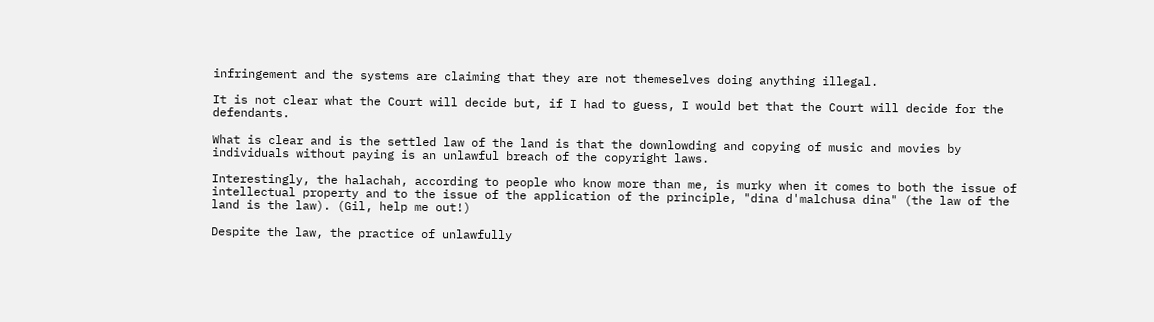infringement and the systems are claiming that they are not themeselves doing anything illegal.

It is not clear what the Court will decide but, if I had to guess, I would bet that the Court will decide for the defendants.

What is clear and is the settled law of the land is that the downlowding and copying of music and movies by individuals without paying is an unlawful breach of the copyright laws.

Interestingly, the halachah, according to people who know more than me, is murky when it comes to both the issue of intellectual property and to the issue of the application of the principle, "dina d'malchusa dina" (the law of the land is the law). (Gil, help me out!)

Despite the law, the practice of unlawfully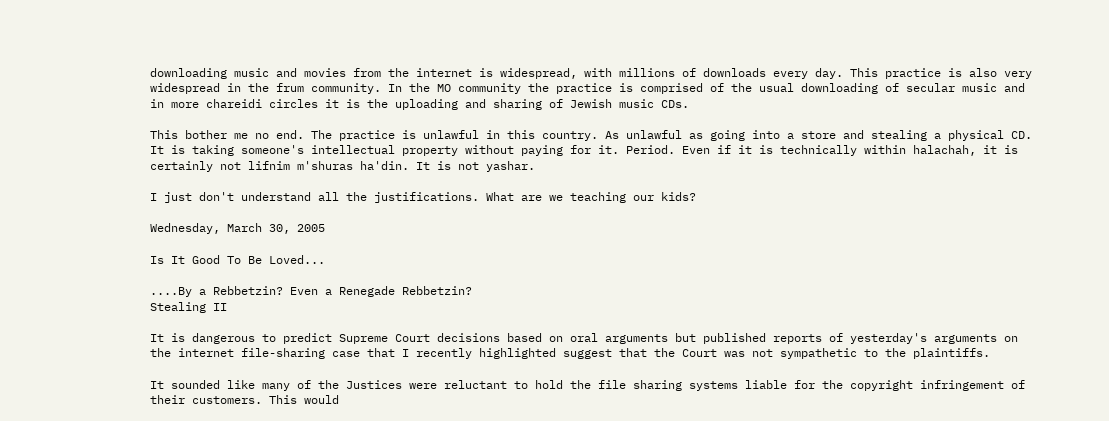downloading music and movies from the internet is widespread, with millions of downloads every day. This practice is also very widespread in the frum community. In the MO community the practice is comprised of the usual downloading of secular music and in more chareidi circles it is the uploading and sharing of Jewish music CDs.

This bother me no end. The practice is unlawful in this country. As unlawful as going into a store and stealing a physical CD. It is taking someone's intellectual property without paying for it. Period. Even if it is technically within halachah, it is certainly not lifnim m'shuras ha'din. It is not yashar.

I just don't understand all the justifications. What are we teaching our kids?

Wednesday, March 30, 2005

Is It Good To Be Loved...

....By a Rebbetzin? Even a Renegade Rebbetzin?
Stealing II

It is dangerous to predict Supreme Court decisions based on oral arguments but published reports of yesterday's arguments on the internet file-sharing case that I recently highlighted suggest that the Court was not sympathetic to the plaintiffs.

It sounded like many of the Justices were reluctant to hold the file sharing systems liable for the copyright infringement of their customers. This would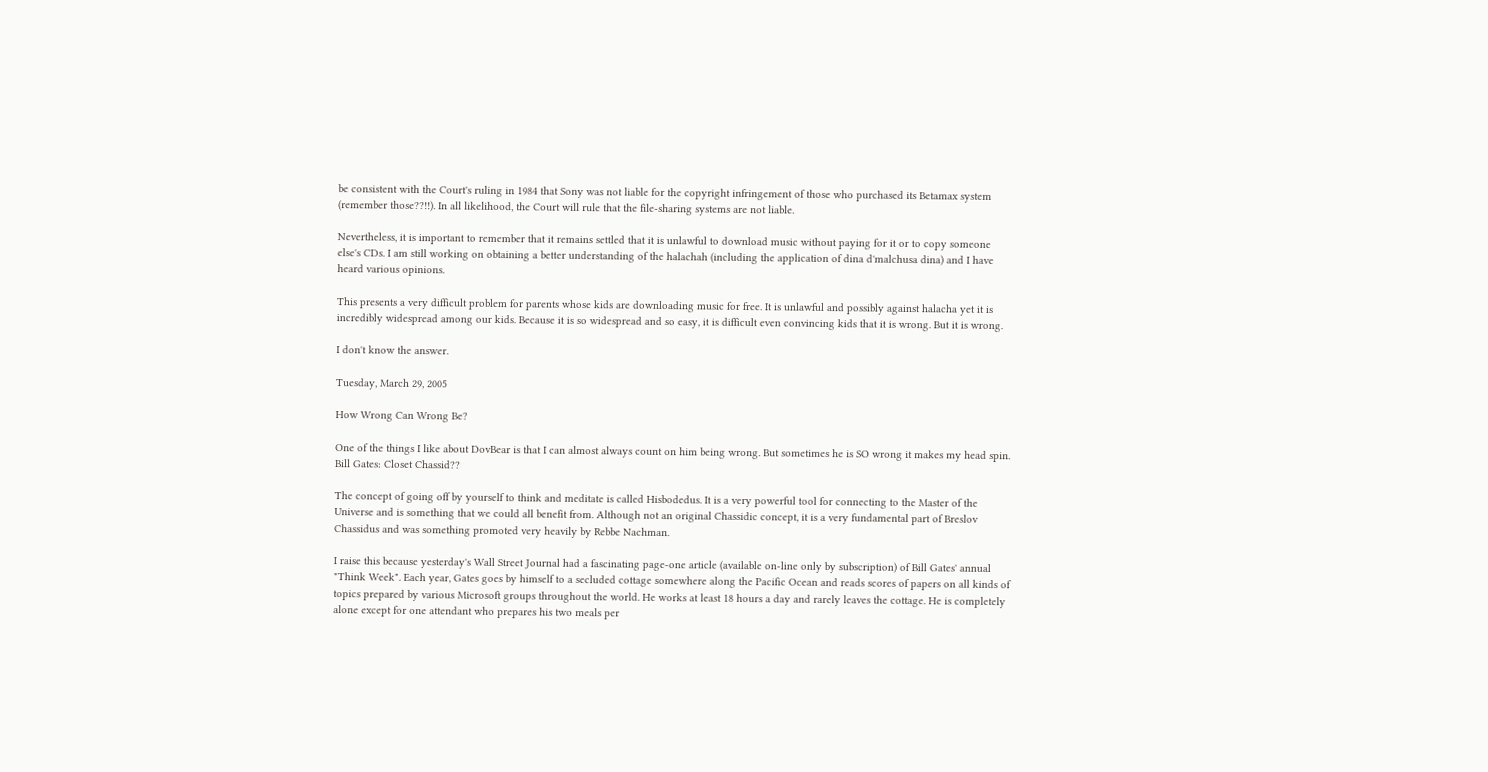be consistent with the Court's ruling in 1984 that Sony was not liable for the copyright infringement of those who purchased its Betamax system (remember those??!!). In all likelihood, the Court will rule that the file-sharing systems are not liable.

Nevertheless, it is important to remember that it remains settled that it is unlawful to download music without paying for it or to copy someone else's CDs. I am still working on obtaining a better understanding of the halachah (including the application of dina d'malchusa dina) and I have heard various opinions.

This presents a very difficult problem for parents whose kids are downloading music for free. It is unlawful and possibly against halacha yet it is incredibly widespread among our kids. Because it is so widespread and so easy, it is difficult even convincing kids that it is wrong. But it is wrong.

I don't know the answer.

Tuesday, March 29, 2005

How Wrong Can Wrong Be?

One of the things I like about DovBear is that I can almost always count on him being wrong. But sometimes he is SO wrong it makes my head spin.
Bill Gates: Closet Chassid??

The concept of going off by yourself to think and meditate is called Hisbodedus. It is a very powerful tool for connecting to the Master of the Universe and is something that we could all benefit from. Although not an original Chassidic concept, it is a very fundamental part of Breslov Chassidus and was something promoted very heavily by Rebbe Nachman.

I raise this because yesterday's Wall Street Journal had a fascinating page-one article (available on-line only by subscription) of Bill Gates' annual "Think Week". Each year, Gates goes by himself to a secluded cottage somewhere along the Pacific Ocean and reads scores of papers on all kinds of topics prepared by various Microsoft groups throughout the world. He works at least 18 hours a day and rarely leaves the cottage. He is completely alone except for one attendant who prepares his two meals per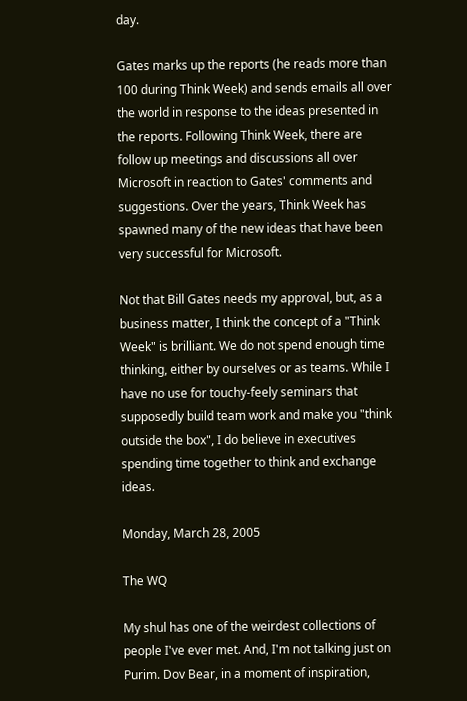day.

Gates marks up the reports (he reads more than 100 during Think Week) and sends emails all over the world in response to the ideas presented in the reports. Following Think Week, there are follow up meetings and discussions all over Microsoft in reaction to Gates' comments and suggestions. Over the years, Think Week has spawned many of the new ideas that have been very successful for Microsoft.

Not that Bill Gates needs my approval, but, as a business matter, I think the concept of a "Think Week" is brilliant. We do not spend enough time thinking, either by ourselves or as teams. While I have no use for touchy-feely seminars that supposedly build team work and make you "think outside the box", I do believe in executives spending time together to think and exchange ideas.

Monday, March 28, 2005

The WQ

My shul has one of the weirdest collections of people I've ever met. And, I'm not talking just on Purim. Dov Bear, in a moment of inspiration,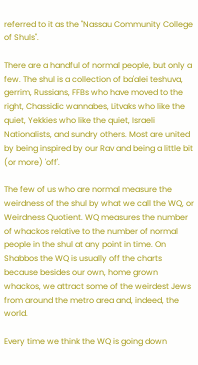referred to it as the "Nassau Community College of Shuls".

There are a handful of normal people, but only a few. The shul is a collection of ba'alei teshuva, gerrim, Russians, FFBs who have moved to the right, Chassidic wannabes, Litvaks who like the quiet, Yekkies who like the quiet, Israeli Nationalists, and sundry others. Most are united by being inspired by our Rav and being a little bit (or more) 'off'.

The few of us who are normal measure the weirdness of the shul by what we call the WQ, or Weirdness Quotient. WQ measures the number of whackos relative to the number of normal people in the shul at any point in time. On Shabbos the WQ is usually off the charts because besides our own, home grown whackos, we attract some of the weirdest Jews from around the metro area and, indeed, the world.

Every time we think the WQ is going down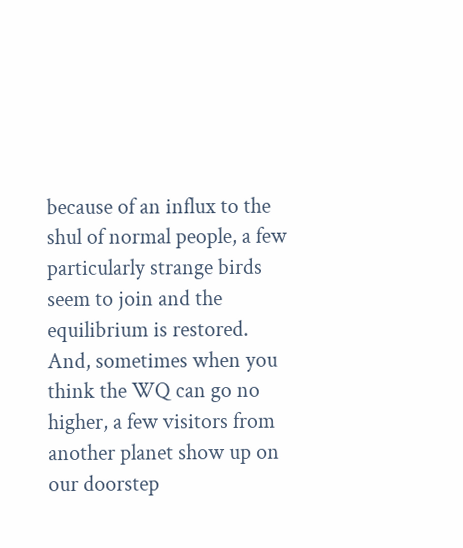because of an influx to the shul of normal people, a few particularly strange birds seem to join and the equilibrium is restored. And, sometimes when you think the WQ can go no higher, a few visitors from another planet show up on our doorstep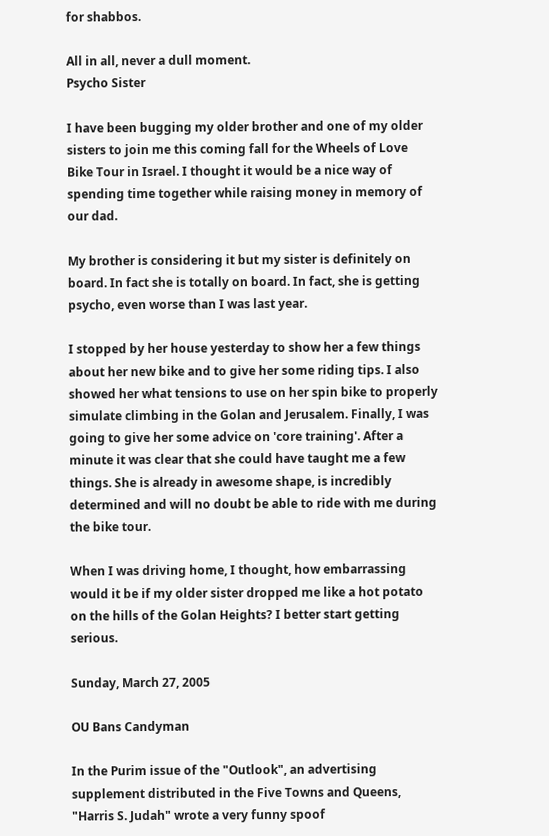for shabbos.

All in all, never a dull moment.
Psycho Sister

I have been bugging my older brother and one of my older sisters to join me this coming fall for the Wheels of Love Bike Tour in Israel. I thought it would be a nice way of spending time together while raising money in memory of our dad.

My brother is considering it but my sister is definitely on board. In fact she is totally on board. In fact, she is getting psycho, even worse than I was last year.

I stopped by her house yesterday to show her a few things about her new bike and to give her some riding tips. I also showed her what tensions to use on her spin bike to properly simulate climbing in the Golan and Jerusalem. Finally, I was going to give her some advice on 'core training'. After a minute it was clear that she could have taught me a few things. She is already in awesome shape, is incredibly determined and will no doubt be able to ride with me during the bike tour.

When I was driving home, I thought, how embarrassing would it be if my older sister dropped me like a hot potato on the hills of the Golan Heights? I better start getting serious.

Sunday, March 27, 2005

OU Bans Candyman

In the Purim issue of the "Outlook", an advertising supplement distributed in the Five Towns and Queens, "Harris S. Judah" wrote a very funny spoof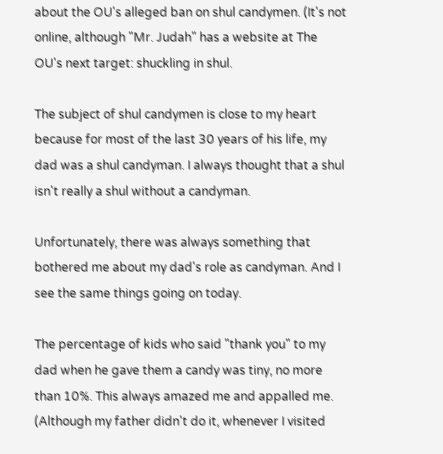about the OU's alleged ban on shul candymen. (It's not online, although "Mr. Judah" has a website at The OU's next target: shuckling in shul.

The subject of shul candymen is close to my heart because for most of the last 30 years of his life, my dad was a shul candyman. I always thought that a shul isn't really a shul without a candyman.

Unfortunately, there was always something that bothered me about my dad's role as candyman. And I see the same things going on today.

The percentage of kids who said "thank you" to my dad when he gave them a candy was tiny, no more than 10%. This always amazed me and appalled me. (Although my father didn't do it, whenever I visited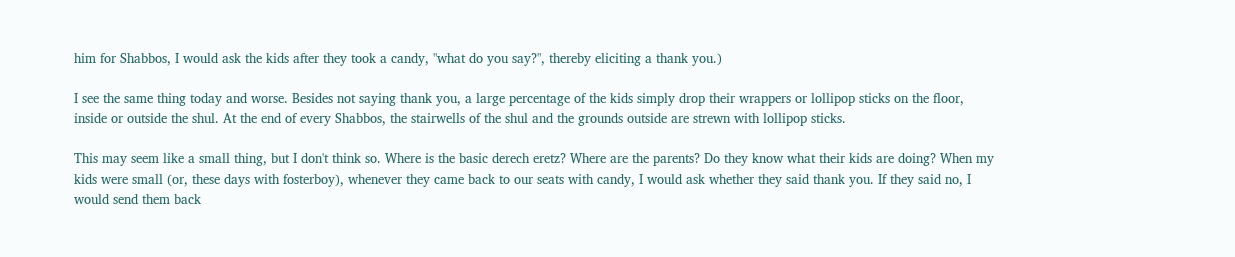him for Shabbos, I would ask the kids after they took a candy, "what do you say?", thereby eliciting a thank you.)

I see the same thing today and worse. Besides not saying thank you, a large percentage of the kids simply drop their wrappers or lollipop sticks on the floor, inside or outside the shul. At the end of every Shabbos, the stairwells of the shul and the grounds outside are strewn with lollipop sticks.

This may seem like a small thing, but I don't think so. Where is the basic derech eretz? Where are the parents? Do they know what their kids are doing? When my kids were small (or, these days with fosterboy), whenever they came back to our seats with candy, I would ask whether they said thank you. If they said no, I would send them back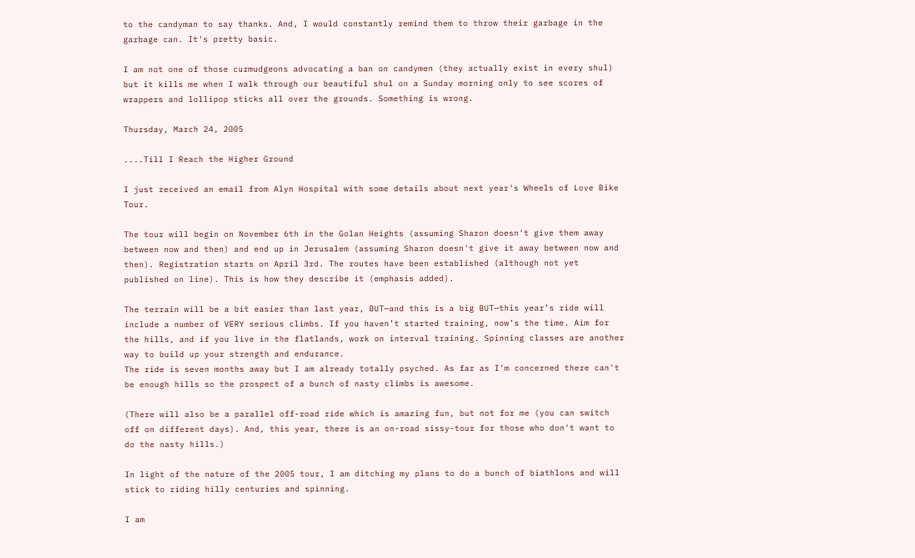to the candyman to say thanks. And, I would constantly remind them to throw their garbage in the garbage can. It's pretty basic.

I am not one of those curmudgeons advocating a ban on candymen (they actually exist in every shul) but it kills me when I walk through our beautiful shul on a Sunday morning only to see scores of wrappers and lollipop sticks all over the grounds. Something is wrong.

Thursday, March 24, 2005

....Till I Reach the Higher Ground

I just received an email from Alyn Hospital with some details about next year's Wheels of Love Bike Tour.

The tour will begin on November 6th in the Golan Heights (assuming Sharon doesn't give them away between now and then) and end up in Jerusalem (assuming Sharon doesn't give it away between now and then). Registration starts on April 3rd. The routes have been established (although not yet published on line). This is how they describe it (emphasis added).

The terrain will be a bit easier than last year, BUT—and this is a big BUT—this year’s ride will include a number of VERY serious climbs. If you haven’t started training, now’s the time. Aim for the hills, and if you live in the flatlands, work on interval training. Spinning classes are another way to build up your strength and endurance.
The ride is seven months away but I am already totally psyched. As far as I'm concerned there can't be enough hills so the prospect of a bunch of nasty climbs is awesome.

(There will also be a parallel off-road ride which is amazing fun, but not for me (you can switch off on different days). And, this year, there is an on-road sissy-tour for those who don't want to do the nasty hills.)

In light of the nature of the 2005 tour, I am ditching my plans to do a bunch of biathlons and will stick to riding hilly centuries and spinning.

I am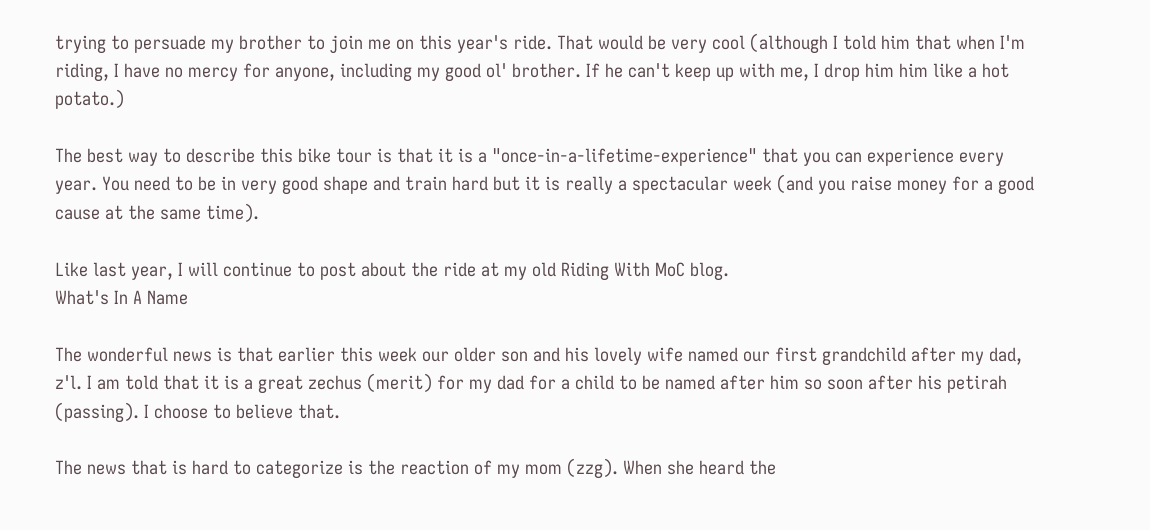trying to persuade my brother to join me on this year's ride. That would be very cool (although I told him that when I'm riding, I have no mercy for anyone, including my good ol' brother. If he can't keep up with me, I drop him him like a hot potato.)

The best way to describe this bike tour is that it is a "once-in-a-lifetime-experience" that you can experience every year. You need to be in very good shape and train hard but it is really a spectacular week (and you raise money for a good cause at the same time).

Like last year, I will continue to post about the ride at my old Riding With MoC blog.
What's In A Name

The wonderful news is that earlier this week our older son and his lovely wife named our first grandchild after my dad, z'l. I am told that it is a great zechus (merit) for my dad for a child to be named after him so soon after his petirah (passing). I choose to believe that.

The news that is hard to categorize is the reaction of my mom (zzg). When she heard the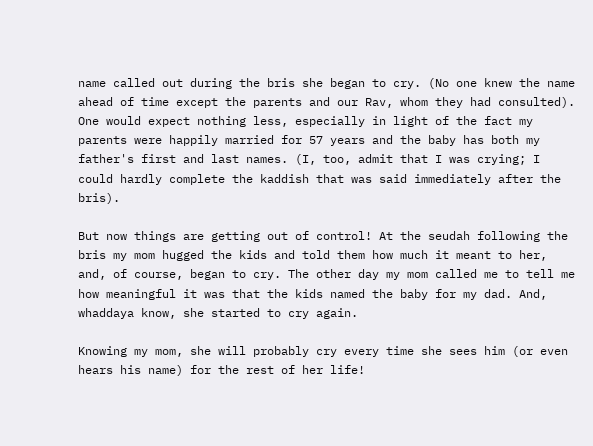name called out during the bris she began to cry. (No one knew the name ahead of time except the parents and our Rav, whom they had consulted). One would expect nothing less, especially in light of the fact my parents were happily married for 57 years and the baby has both my father's first and last names. (I, too, admit that I was crying; I could hardly complete the kaddish that was said immediately after the bris).

But now things are getting out of control! At the seudah following the bris my mom hugged the kids and told them how much it meant to her, and, of course, began to cry. The other day my mom called me to tell me how meaningful it was that the kids named the baby for my dad. And, whaddaya know, she started to cry again.

Knowing my mom, she will probably cry every time she sees him (or even hears his name) for the rest of her life!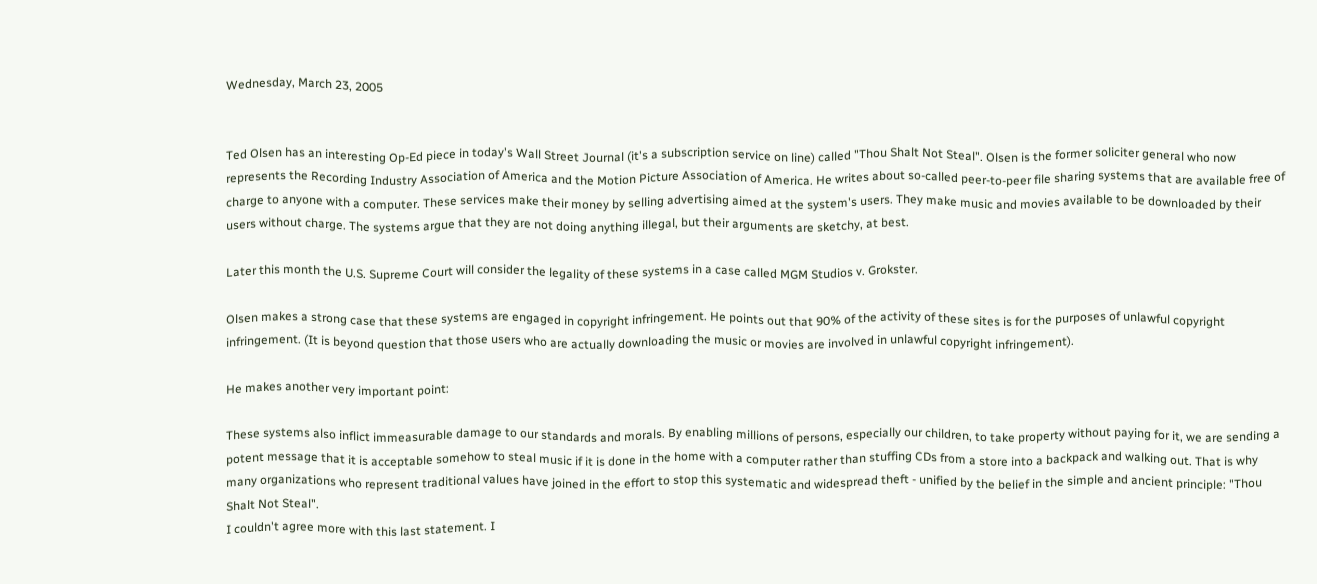Wednesday, March 23, 2005


Ted Olsen has an interesting Op-Ed piece in today's Wall Street Journal (it's a subscription service on line) called "Thou Shalt Not Steal". Olsen is the former soliciter general who now represents the Recording Industry Association of America and the Motion Picture Association of America. He writes about so-called peer-to-peer file sharing systems that are available free of charge to anyone with a computer. These services make their money by selling advertising aimed at the system's users. They make music and movies available to be downloaded by their users without charge. The systems argue that they are not doing anything illegal, but their arguments are sketchy, at best.

Later this month the U.S. Supreme Court will consider the legality of these systems in a case called MGM Studios v. Grokster.

Olsen makes a strong case that these systems are engaged in copyright infringement. He points out that 90% of the activity of these sites is for the purposes of unlawful copyright infringement. (It is beyond question that those users who are actually downloading the music or movies are involved in unlawful copyright infringement).

He makes another very important point:

These systems also inflict immeasurable damage to our standards and morals. By enabling millions of persons, especially our children, to take property without paying for it, we are sending a potent message that it is acceptable somehow to steal music if it is done in the home with a computer rather than stuffing CDs from a store into a backpack and walking out. That is why many organizations who represent traditional values have joined in the effort to stop this systematic and widespread theft - unified by the belief in the simple and ancient principle: "Thou Shalt Not Steal".
I couldn't agree more with this last statement. I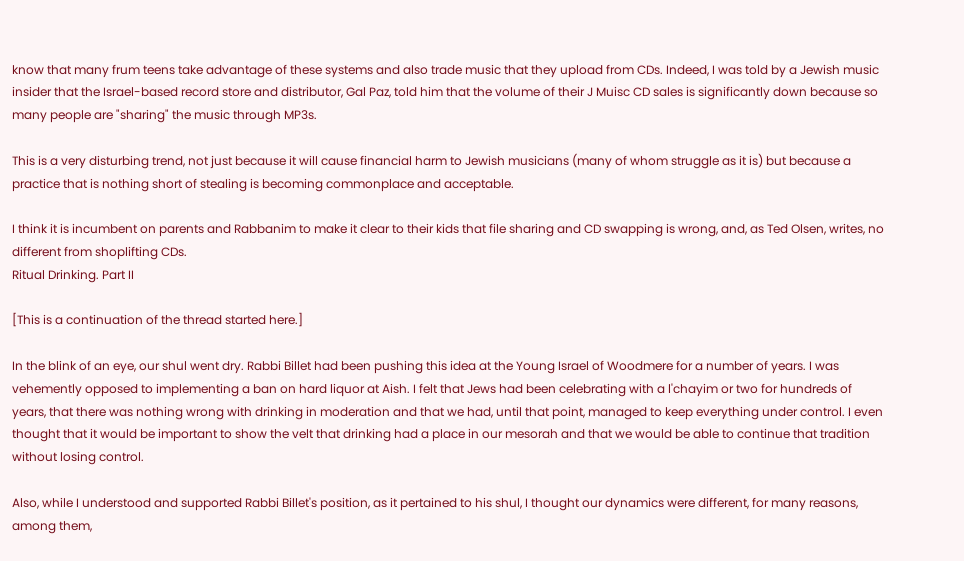know that many frum teens take advantage of these systems and also trade music that they upload from CDs. Indeed, I was told by a Jewish music insider that the Israel-based record store and distributor, Gal Paz, told him that the volume of their J Muisc CD sales is significantly down because so many people are "sharing" the music through MP3s.

This is a very disturbing trend, not just because it will cause financial harm to Jewish musicians (many of whom struggle as it is) but because a practice that is nothing short of stealing is becoming commonplace and acceptable.

I think it is incumbent on parents and Rabbanim to make it clear to their kids that file sharing and CD swapping is wrong, and, as Ted Olsen, writes, no different from shoplifting CDs.
Ritual Drinking. Part II

[This is a continuation of the thread started here.]

In the blink of an eye, our shul went dry. Rabbi Billet had been pushing this idea at the Young Israel of Woodmere for a number of years. I was vehemently opposed to implementing a ban on hard liquor at Aish. I felt that Jews had been celebrating with a l'chayim or two for hundreds of years, that there was nothing wrong with drinking in moderation and that we had, until that point, managed to keep everything under control. I even thought that it would be important to show the velt that drinking had a place in our mesorah and that we would be able to continue that tradition without losing control.

Also, while I understood and supported Rabbi Billet's position, as it pertained to his shul, I thought our dynamics were different, for many reasons, among them,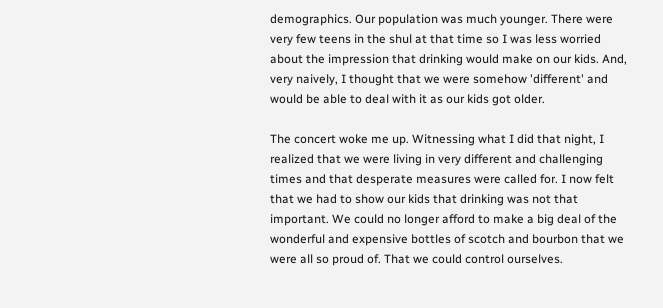demographics. Our population was much younger. There were very few teens in the shul at that time so I was less worried about the impression that drinking would make on our kids. And, very naively, I thought that we were somehow 'different' and would be able to deal with it as our kids got older.

The concert woke me up. Witnessing what I did that night, I realized that we were living in very different and challenging times and that desperate measures were called for. I now felt that we had to show our kids that drinking was not that important. We could no longer afford to make a big deal of the wonderful and expensive bottles of scotch and bourbon that we were all so proud of. That we could control ourselves.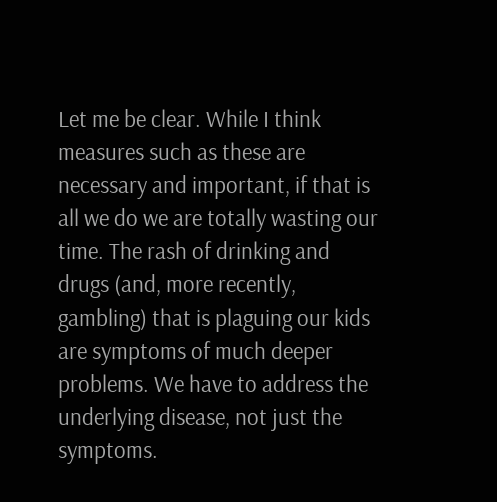Let me be clear. While I think measures such as these are necessary and important, if that is all we do we are totally wasting our time. The rash of drinking and drugs (and, more recently, gambling) that is plaguing our kids are symptoms of much deeper problems. We have to address the underlying disease, not just the symptoms.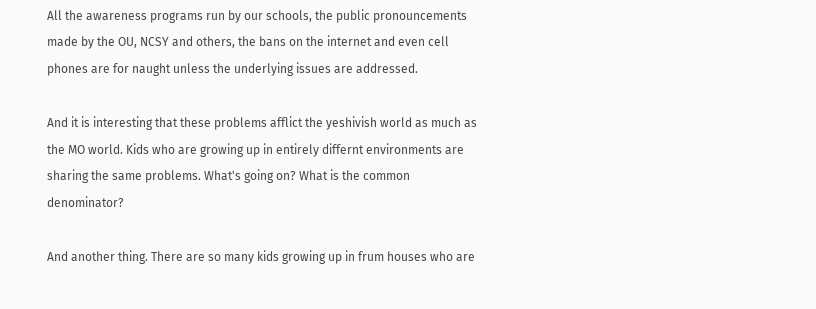All the awareness programs run by our schools, the public pronouncements made by the OU, NCSY and others, the bans on the internet and even cell phones are for naught unless the underlying issues are addressed.

And it is interesting that these problems afflict the yeshivish world as much as the MO world. Kids who are growing up in entirely differnt environments are sharing the same problems. What's going on? What is the common denominator?

And another thing. There are so many kids growing up in frum houses who are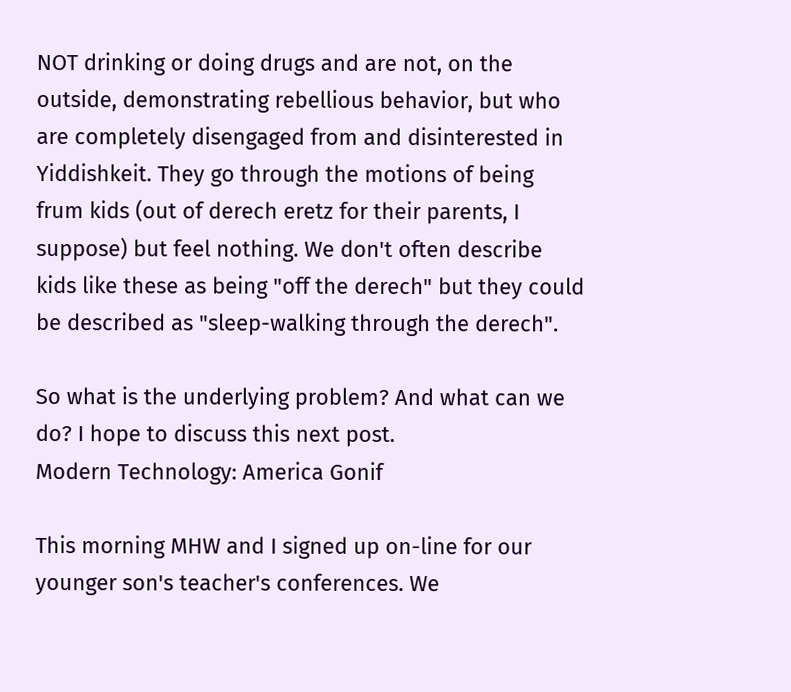NOT drinking or doing drugs and are not, on the outside, demonstrating rebellious behavior, but who are completely disengaged from and disinterested in Yiddishkeit. They go through the motions of being frum kids (out of derech eretz for their parents, I suppose) but feel nothing. We don't often describe kids like these as being "off the derech" but they could be described as "sleep-walking through the derech".

So what is the underlying problem? And what can we do? I hope to discuss this next post.
Modern Technology: America Gonif

This morning MHW and I signed up on-line for our younger son's teacher's conferences. We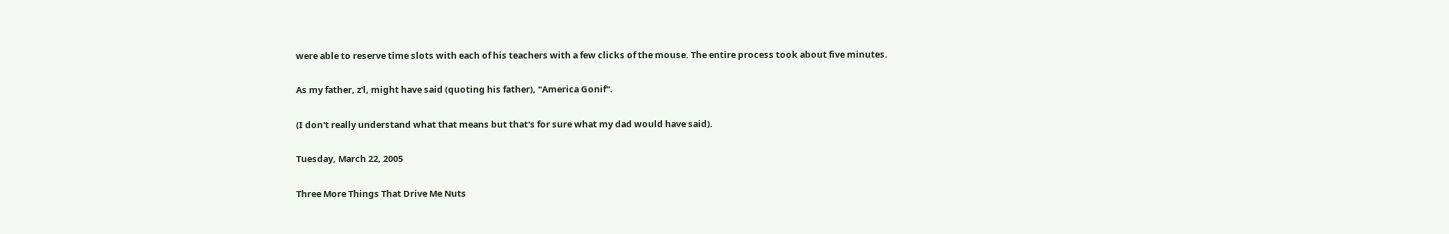were able to reserve time slots with each of his teachers with a few clicks of the mouse. The entire process took about five minutes.

As my father, z'l, might have said (quoting his father), "America Gonif".

(I don't really understand what that means but that's for sure what my dad would have said).

Tuesday, March 22, 2005

Three More Things That Drive Me Nuts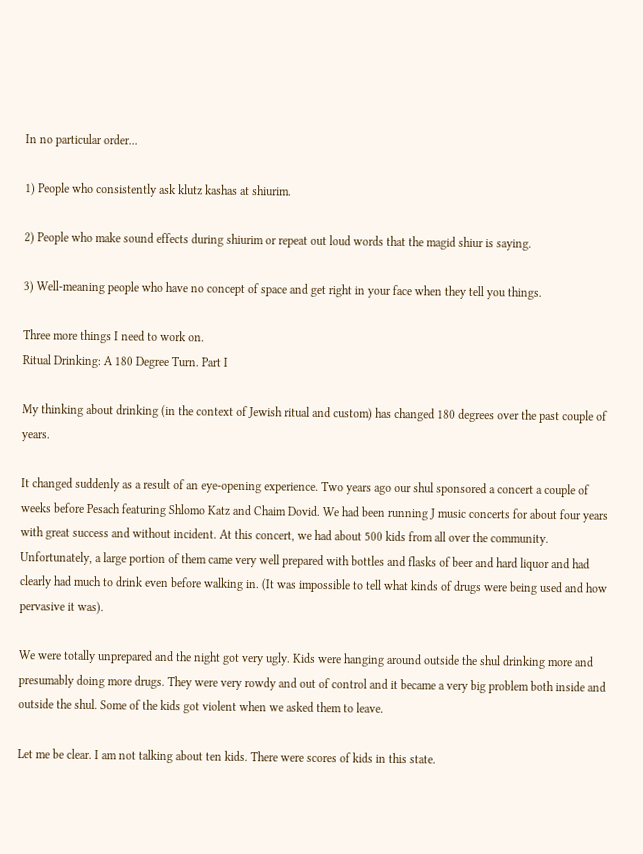In no particular order...

1) People who consistently ask klutz kashas at shiurim.

2) People who make sound effects during shiurim or repeat out loud words that the magid shiur is saying.

3) Well-meaning people who have no concept of space and get right in your face when they tell you things.

Three more things I need to work on.
Ritual Drinking: A 180 Degree Turn. Part I

My thinking about drinking (in the context of Jewish ritual and custom) has changed 180 degrees over the past couple of years.

It changed suddenly as a result of an eye-opening experience. Two years ago our shul sponsored a concert a couple of weeks before Pesach featuring Shlomo Katz and Chaim Dovid. We had been running J music concerts for about four years with great success and without incident. At this concert, we had about 500 kids from all over the community. Unfortunately, a large portion of them came very well prepared with bottles and flasks of beer and hard liquor and had clearly had much to drink even before walking in. (It was impossible to tell what kinds of drugs were being used and how pervasive it was).

We were totally unprepared and the night got very ugly. Kids were hanging around outside the shul drinking more and presumably doing more drugs. They were very rowdy and out of control and it became a very big problem both inside and outside the shul. Some of the kids got violent when we asked them to leave.

Let me be clear. I am not talking about ten kids. There were scores of kids in this state.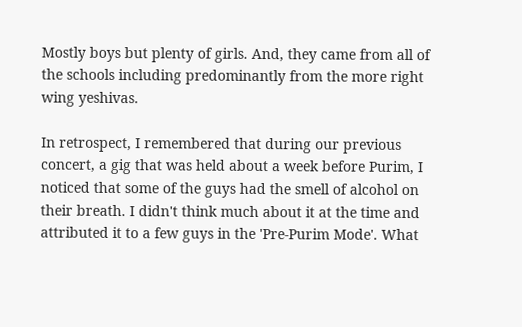Mostly boys but plenty of girls. And, they came from all of the schools including predominantly from the more right wing yeshivas.

In retrospect, I remembered that during our previous concert, a gig that was held about a week before Purim, I noticed that some of the guys had the smell of alcohol on their breath. I didn't think much about it at the time and attributed it to a few guys in the 'Pre-Purim Mode'. What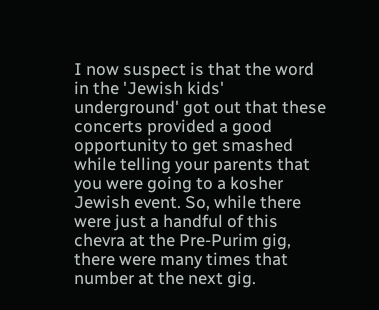I now suspect is that the word in the 'Jewish kids' underground' got out that these concerts provided a good opportunity to get smashed while telling your parents that you were going to a kosher Jewish event. So, while there were just a handful of this chevra at the Pre-Purim gig, there were many times that number at the next gig.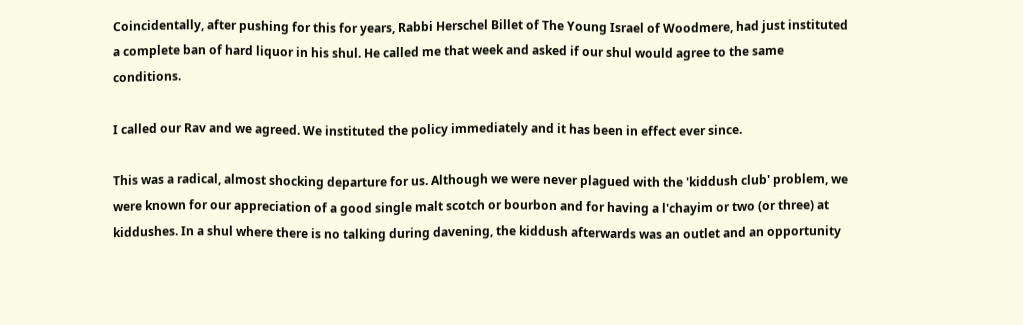Coincidentally, after pushing for this for years, Rabbi Herschel Billet of The Young Israel of Woodmere, had just instituted a complete ban of hard liquor in his shul. He called me that week and asked if our shul would agree to the same conditions.

I called our Rav and we agreed. We instituted the policy immediately and it has been in effect ever since.

This was a radical, almost shocking departure for us. Although we were never plagued with the 'kiddush club' problem, we were known for our appreciation of a good single malt scotch or bourbon and for having a l'chayim or two (or three) at kiddushes. In a shul where there is no talking during davening, the kiddush afterwards was an outlet and an opportunity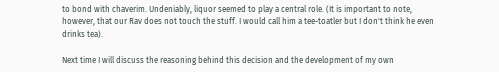to bond with chaverim. Undeniably, liquor seemed to play a central role. (It is important to note, however, that our Rav does not touch the stuff. I would call him a tee-toatler but I don't think he even drinks tea).

Next time I will discuss the reasoning behind this decision and the development of my own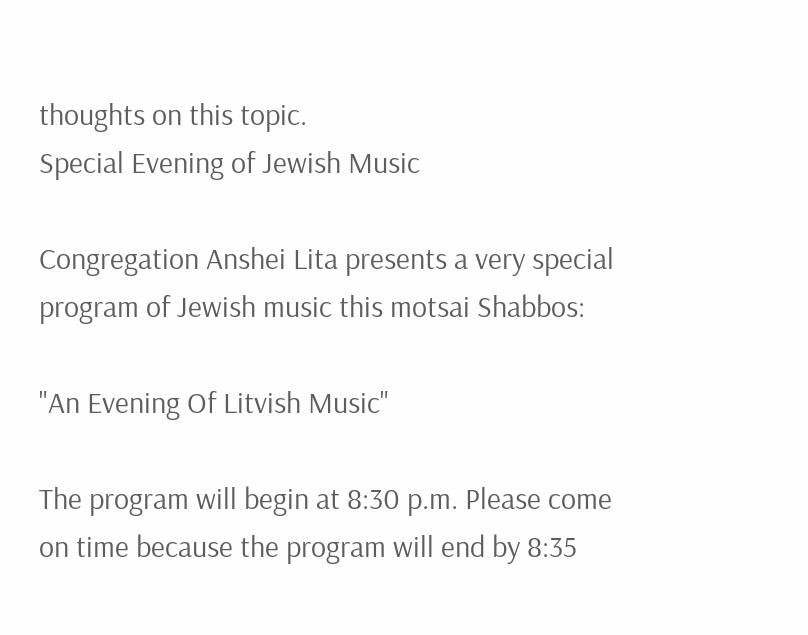thoughts on this topic.
Special Evening of Jewish Music

Congregation Anshei Lita presents a very special program of Jewish music this motsai Shabbos:

"An Evening Of Litvish Music"

The program will begin at 8:30 p.m. Please come on time because the program will end by 8:35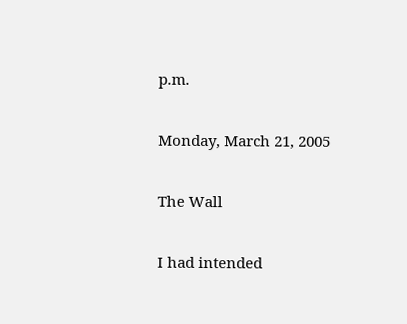p.m.

Monday, March 21, 2005

The Wall

I had intended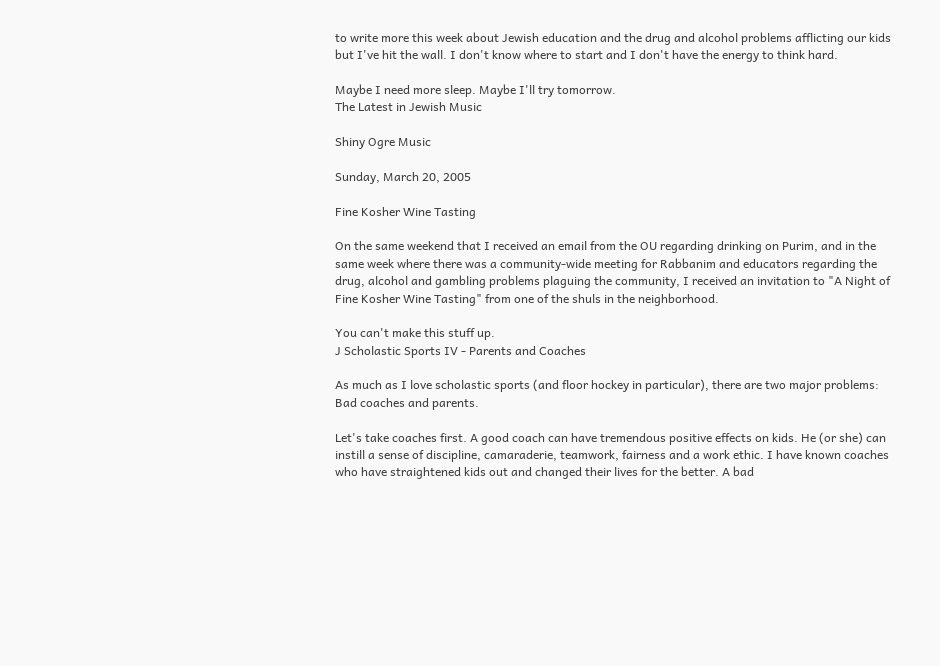to write more this week about Jewish education and the drug and alcohol problems afflicting our kids but I've hit the wall. I don't know where to start and I don't have the energy to think hard.

Maybe I need more sleep. Maybe I'll try tomorrow.
The Latest in Jewish Music

Shiny Ogre Music

Sunday, March 20, 2005

Fine Kosher Wine Tasting

On the same weekend that I received an email from the OU regarding drinking on Purim, and in the same week where there was a community-wide meeting for Rabbanim and educators regarding the drug, alcohol and gambling problems plaguing the community, I received an invitation to "A Night of Fine Kosher Wine Tasting" from one of the shuls in the neighborhood.

You can't make this stuff up.
J Scholastic Sports IV - Parents and Coaches

As much as I love scholastic sports (and floor hockey in particular), there are two major problems: Bad coaches and parents.

Let's take coaches first. A good coach can have tremendous positive effects on kids. He (or she) can instill a sense of discipline, camaraderie, teamwork, fairness and a work ethic. I have known coaches who have straightened kids out and changed their lives for the better. A bad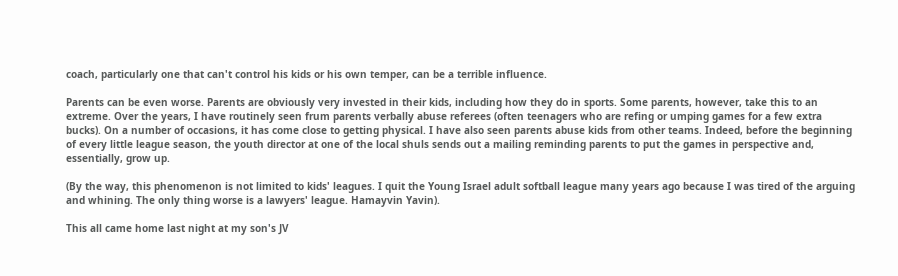coach, particularly one that can't control his kids or his own temper, can be a terrible influence.

Parents can be even worse. Parents are obviously very invested in their kids, including how they do in sports. Some parents, however, take this to an extreme. Over the years, I have routinely seen frum parents verbally abuse referees (often teenagers who are refing or umping games for a few extra bucks). On a number of occasions, it has come close to getting physical. I have also seen parents abuse kids from other teams. Indeed, before the beginning of every little league season, the youth director at one of the local shuls sends out a mailing reminding parents to put the games in perspective and, essentially, grow up.

(By the way, this phenomenon is not limited to kids' leagues. I quit the Young Israel adult softball league many years ago because I was tired of the arguing and whining. The only thing worse is a lawyers' league. Hamayvin Yavin).

This all came home last night at my son's JV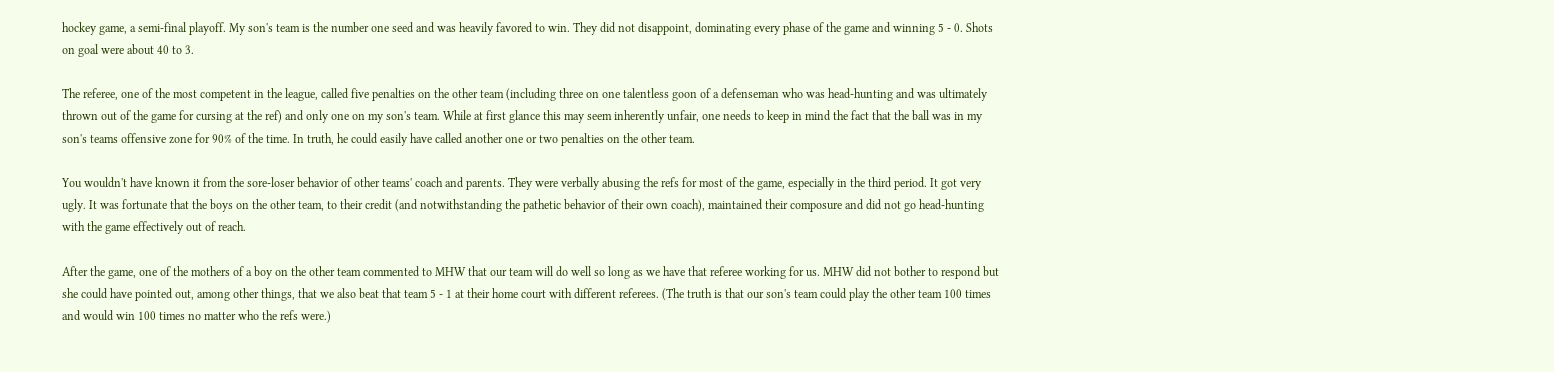hockey game, a semi-final playoff. My son's team is the number one seed and was heavily favored to win. They did not disappoint, dominating every phase of the game and winning 5 - 0. Shots on goal were about 40 to 3.

The referee, one of the most competent in the league, called five penalties on the other team (including three on one talentless goon of a defenseman who was head-hunting and was ultimately thrown out of the game for cursing at the ref) and only one on my son's team. While at first glance this may seem inherently unfair, one needs to keep in mind the fact that the ball was in my son's teams offensive zone for 90% of the time. In truth, he could easily have called another one or two penalties on the other team.

You wouldn't have known it from the sore-loser behavior of other teams' coach and parents. They were verbally abusing the refs for most of the game, especially in the third period. It got very ugly. It was fortunate that the boys on the other team, to their credit (and notwithstanding the pathetic behavior of their own coach), maintained their composure and did not go head-hunting with the game effectively out of reach.

After the game, one of the mothers of a boy on the other team commented to MHW that our team will do well so long as we have that referee working for us. MHW did not bother to respond but she could have pointed out, among other things, that we also beat that team 5 - 1 at their home court with different referees. (The truth is that our son's team could play the other team 100 times and would win 100 times no matter who the refs were.)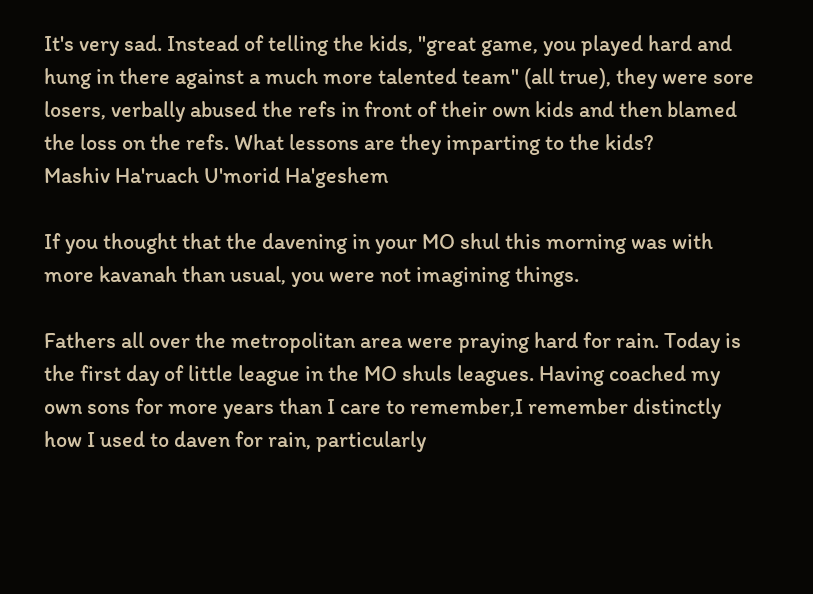It's very sad. Instead of telling the kids, "great game, you played hard and hung in there against a much more talented team" (all true), they were sore losers, verbally abused the refs in front of their own kids and then blamed the loss on the refs. What lessons are they imparting to the kids?
Mashiv Ha'ruach U'morid Ha'geshem

If you thought that the davening in your MO shul this morning was with more kavanah than usual, you were not imagining things.

Fathers all over the metropolitan area were praying hard for rain. Today is the first day of little league in the MO shuls leagues. Having coached my own sons for more years than I care to remember,I remember distinctly how I used to daven for rain, particularly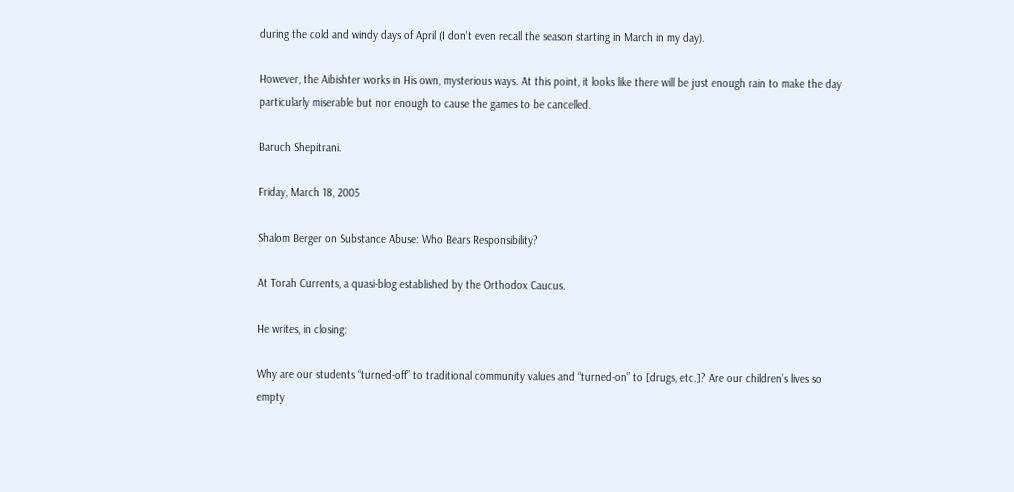during the cold and windy days of April (I don't even recall the season starting in March in my day).

However, the Aibishter works in His own, mysterious ways. At this point, it looks like there will be just enough rain to make the day particularly miserable but nor enough to cause the games to be cancelled.

Baruch Shepitrani.

Friday, March 18, 2005

Shalom Berger on Substance Abuse: Who Bears Responsibility?

At Torah Currents, a quasi-blog established by the Orthodox Caucus.

He writes, in closing:

Why are our students “turned-off” to traditional community values and “turned-on” to [drugs, etc.]? Are our children’s lives so empty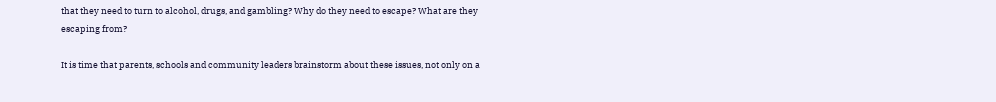that they need to turn to alcohol, drugs, and gambling? Why do they need to escape? What are they escaping from?

It is time that parents, schools and community leaders brainstorm about these issues, not only on a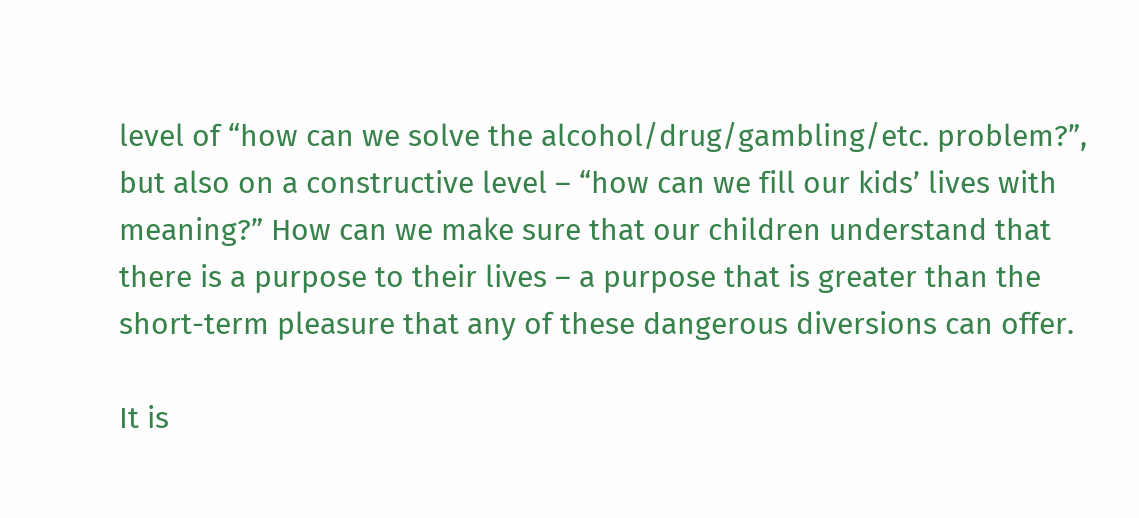level of “how can we solve the alcohol/drug/gambling/etc. problem?”, but also on a constructive level – “how can we fill our kids’ lives with meaning?” How can we make sure that our children understand that there is a purpose to their lives – a purpose that is greater than the short-term pleasure that any of these dangerous diversions can offer.

It is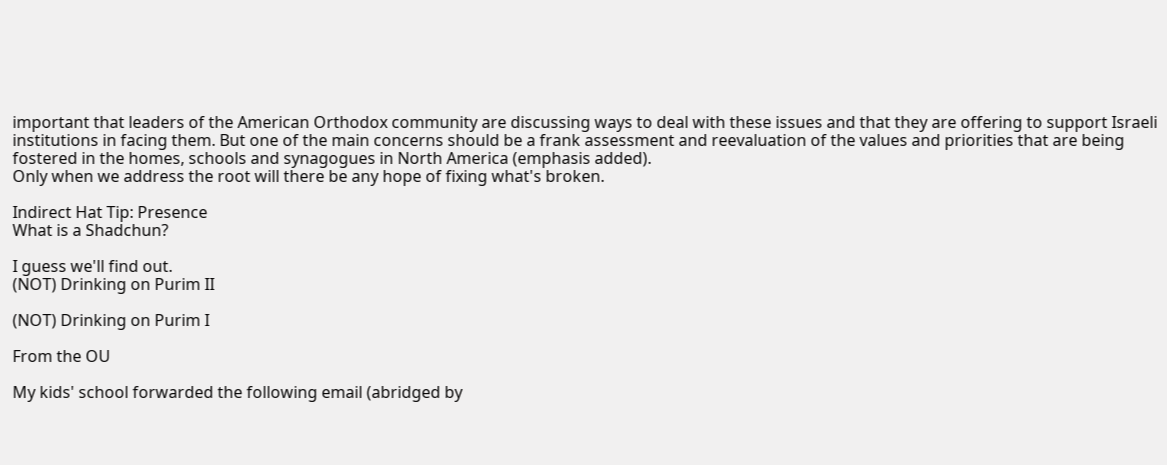important that leaders of the American Orthodox community are discussing ways to deal with these issues and that they are offering to support Israeli institutions in facing them. But one of the main concerns should be a frank assessment and reevaluation of the values and priorities that are being fostered in the homes, schools and synagogues in North America (emphasis added).
Only when we address the root will there be any hope of fixing what's broken.

Indirect Hat Tip: Presence
What is a Shadchun?

I guess we'll find out.
(NOT) Drinking on Purim II

(NOT) Drinking on Purim I

From the OU

My kids' school forwarded the following email (abridged by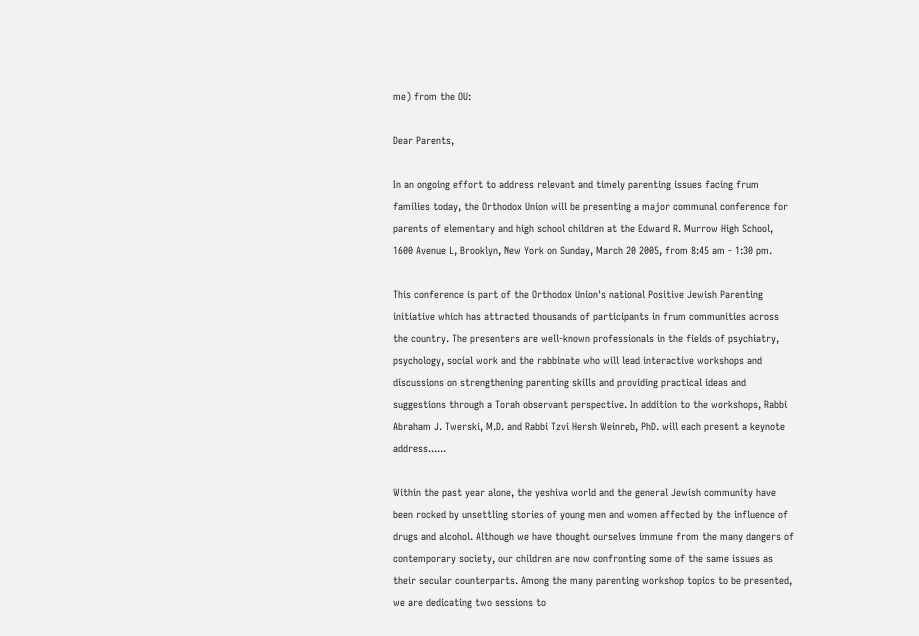me) from the OU:

Dear Parents,

In an ongoing effort to address relevant and timely parenting issues facing frum families today, the Orthodox Union will be presenting a major communal conference for parents of elementary and high school children at the Edward R. Murrow High School, 1600 Avenue L, Brooklyn, New York on Sunday, March 20 2005, from 8:45 am - 1:30 pm.

This conference is part of the Orthodox Union's national Positive Jewish Parenting initiative which has attracted thousands of participants in frum communities across the country. The presenters are well-known professionals in the fields of psychiatry, psychology, social work and the rabbinate who will lead interactive workshops and discussions on strengthening parenting skills and providing practical ideas and suggestions through a Torah observant perspective. In addition to the workshops, Rabbi Abraham J. Twerski, M.D. and Rabbi Tzvi Hersh Weinreb, PhD. will each present a keynote address......

Within the past year alone, the yeshiva world and the general Jewish community have been rocked by unsettling stories of young men and women affected by the influence of drugs and alcohol. Although we have thought ourselves immune from the many dangers of contemporary society, our children are now confronting some of the same issues as their secular counterparts. Among the many parenting workshop topics to be presented, we are dedicating two sessions to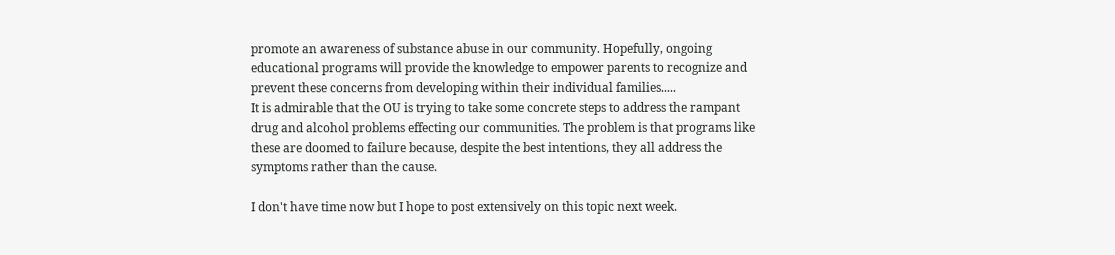promote an awareness of substance abuse in our community. Hopefully, ongoing educational programs will provide the knowledge to empower parents to recognize and prevent these concerns from developing within their individual families.....
It is admirable that the OU is trying to take some concrete steps to address the rampant drug and alcohol problems effecting our communities. The problem is that programs like these are doomed to failure because, despite the best intentions, they all address the symptoms rather than the cause.

I don't have time now but I hope to post extensively on this topic next week.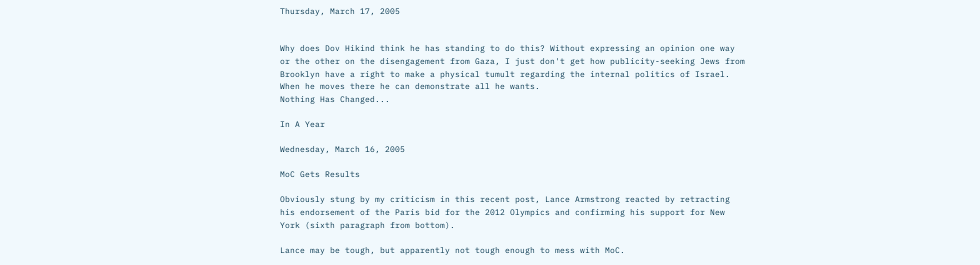Thursday, March 17, 2005


Why does Dov Hikind think he has standing to do this? Without expressing an opinion one way or the other on the disengagement from Gaza, I just don't get how publicity-seeking Jews from Brooklyn have a right to make a physical tumult regarding the internal politics of Israel. When he moves there he can demonstrate all he wants.
Nothing Has Changed...

In A Year

Wednesday, March 16, 2005

MoC Gets Results

Obviously stung by my criticism in this recent post, Lance Armstrong reacted by retracting his endorsement of the Paris bid for the 2012 Olympics and confirming his support for New York (sixth paragraph from bottom).

Lance may be tough, but apparently not tough enough to mess with MoC.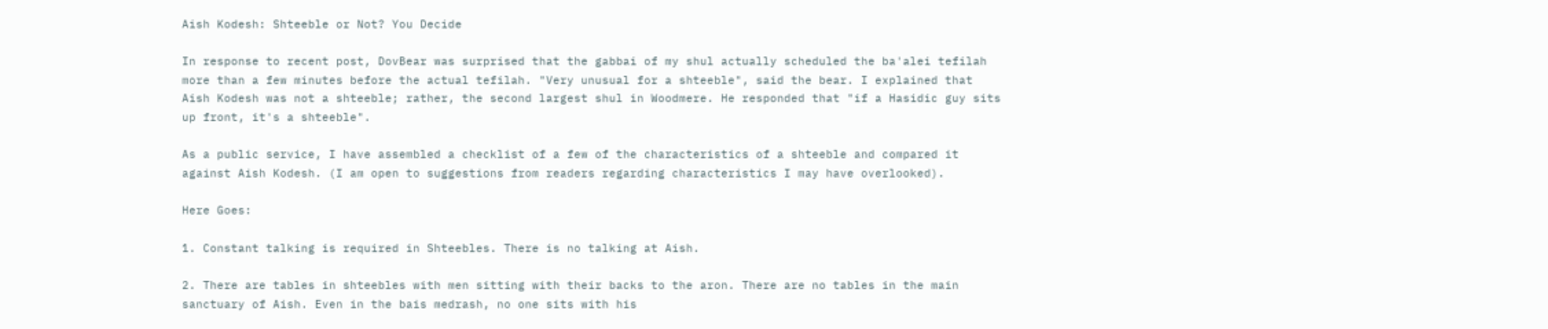Aish Kodesh: Shteeble or Not? You Decide

In response to recent post, DovBear was surprised that the gabbai of my shul actually scheduled the ba'alei tefilah more than a few minutes before the actual tefilah. "Very unusual for a shteeble", said the bear. I explained that Aish Kodesh was not a shteeble; rather, the second largest shul in Woodmere. He responded that "if a Hasidic guy sits up front, it's a shteeble".

As a public service, I have assembled a checklist of a few of the characteristics of a shteeble and compared it against Aish Kodesh. (I am open to suggestions from readers regarding characteristics I may have overlooked).

Here Goes:

1. Constant talking is required in Shteebles. There is no talking at Aish.

2. There are tables in shteebles with men sitting with their backs to the aron. There are no tables in the main sanctuary of Aish. Even in the bais medrash, no one sits with his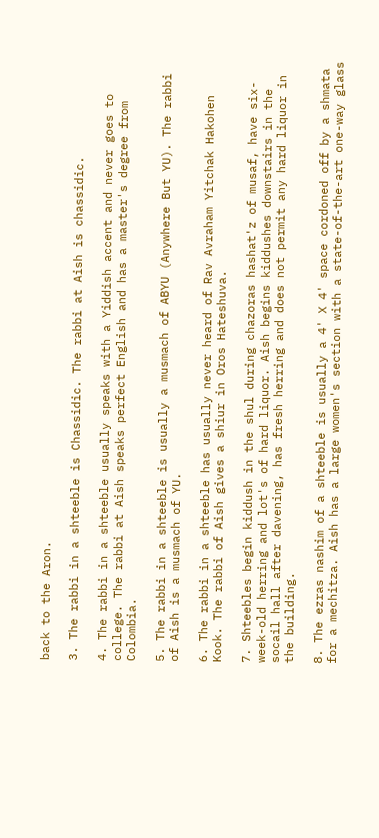back to the Aron.

3. The rabbi in a shteeble is Chassidic. The rabbi at Aish is chassidic.

4. The rabbi in a shteeble usually speaks with a Yiddish accent and never goes to college. The rabbi at Aish speaks perfect English and has a master's degree from Colombia.

5. The rabbi in a shteeble is usually a musmach of ABYU (Anywhere But YU). The rabbi of Aish is a musmach of YU.

6. The rabbi in a shteeble has usually never heard of Rav Avraham Yitchak Hakohen Kook. The rabbi of Aish gives a shiur in Oros Hateshuva.

7. Shteebles begin kiddush in the shul during chazoras hashat'z of musaf, have six-week-old herring and lot's of hard liquor. Aish begins kiddushes downstairs in the socail hall after davening, has fresh herring and does not permit any hard liquor in the building.

8. The ezras nashim of a shteeble is usually a 4' X 4' space cordoned off by a shmata for a mechitza. Aish has a large women's section with a state-of-the-art one-way glass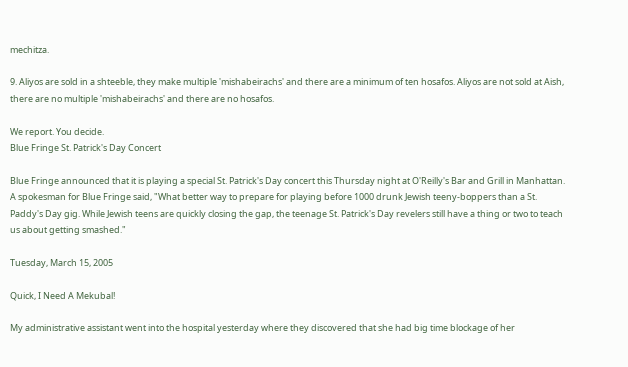mechitza.

9. Aliyos are sold in a shteeble, they make multiple 'mishabeirachs' and there are a minimum of ten hosafos. Aliyos are not sold at Aish, there are no multiple 'mishabeirachs' and there are no hosafos.

We report. You decide.
Blue Fringe St. Patrick's Day Concert

Blue Fringe announced that it is playing a special St. Patrick's Day concert this Thursday night at O'Reilly's Bar and Grill in Manhattan. A spokesman for Blue Fringe said, "What better way to prepare for playing before 1000 drunk Jewish teeny-boppers than a St. Paddy's Day gig. While Jewish teens are quickly closing the gap, the teenage St. Patrick's Day revelers still have a thing or two to teach us about getting smashed."

Tuesday, March 15, 2005

Quick, I Need A Mekubal!

My administrative assistant went into the hospital yesterday where they discovered that she had big time blockage of her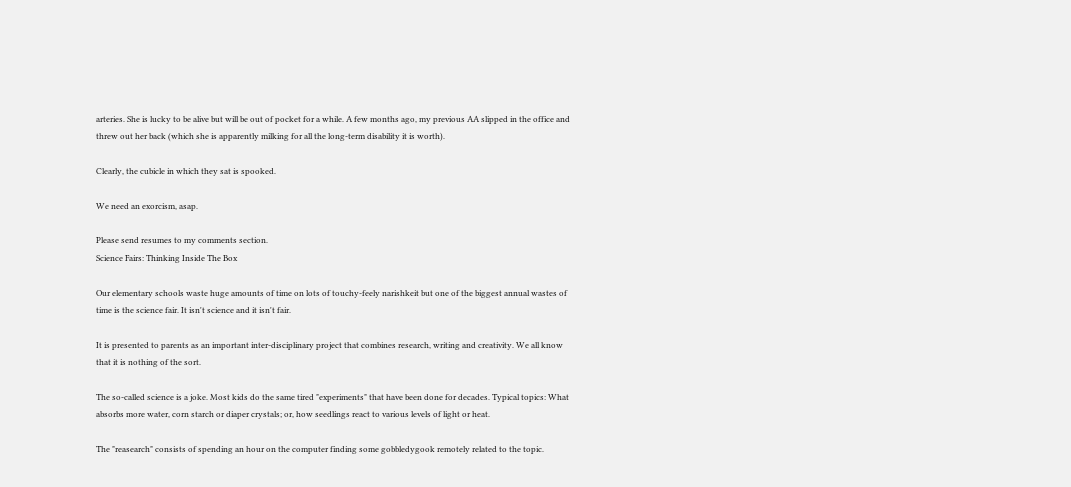arteries. She is lucky to be alive but will be out of pocket for a while. A few months ago, my previous AA slipped in the office and threw out her back (which she is apparently milking for all the long-term disability it is worth).

Clearly, the cubicle in which they sat is spooked.

We need an exorcism, asap.

Please send resumes to my comments section.
Science Fairs: Thinking Inside The Box

Our elementary schools waste huge amounts of time on lots of touchy-feely narishkeit but one of the biggest annual wastes of time is the science fair. It isn't science and it isn't fair.

It is presented to parents as an important inter-disciplinary project that combines research, writing and creativity. We all know that it is nothing of the sort.

The so-called science is a joke. Most kids do the same tired "experiments" that have been done for decades. Typical topics: What absorbs more water, corn starch or diaper crystals; or, how seedlings react to various levels of light or heat.

The "reasearch" consists of spending an hour on the computer finding some gobbledygook remotely related to the topic.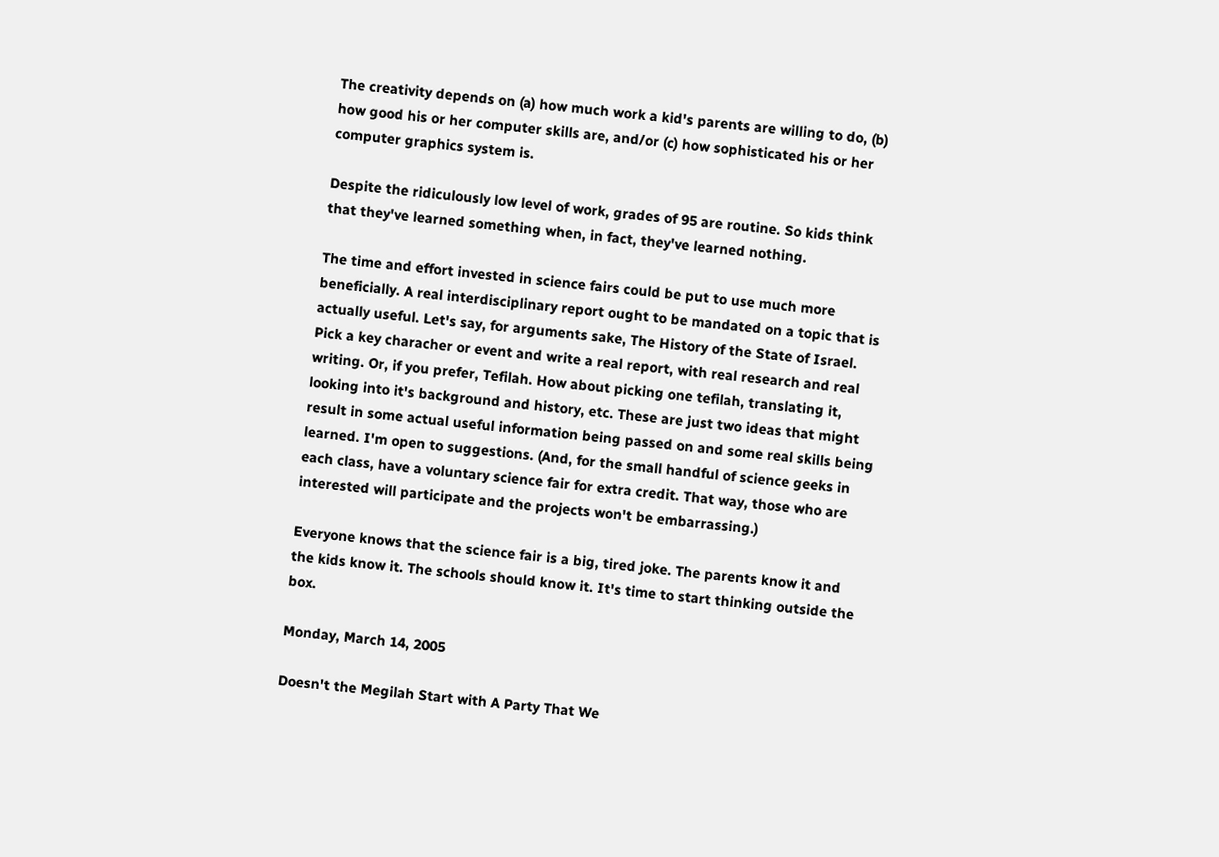The creativity depends on (a) how much work a kid's parents are willing to do, (b) how good his or her computer skills are, and/or (c) how sophisticated his or her computer graphics system is.

Despite the ridiculously low level of work, grades of 95 are routine. So kids think that they've learned something when, in fact, they've learned nothing.

The time and effort invested in science fairs could be put to use much more beneficially. A real interdisciplinary report ought to be mandated on a topic that is actually useful. Let's say, for arguments sake, The History of the State of Israel. Pick a key characher or event and write a real report, with real research and real writing. Or, if you prefer, Tefilah. How about picking one tefilah, translating it, looking into it's background and history, etc. These are just two ideas that might result in some actual useful information being passed on and some real skills being learned. I'm open to suggestions. (And, for the small handful of science geeks in each class, have a voluntary science fair for extra credit. That way, those who are interested will participate and the projects won't be embarrassing.)

Everyone knows that the science fair is a big, tired joke. The parents know it and the kids know it. The schools should know it. It's time to start thinking outside the box.

Monday, March 14, 2005

Doesn't the Megilah Start with A Party That We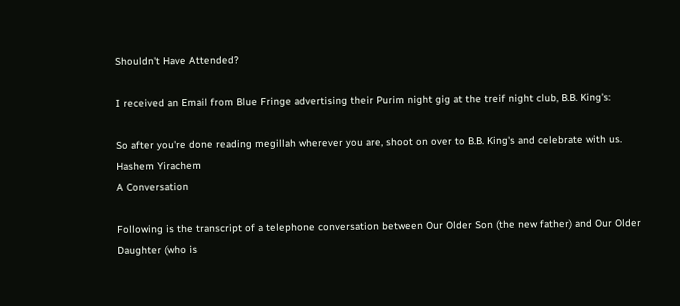Shouldn't Have Attended?

I received an Email from Blue Fringe advertising their Purim night gig at the treif night club, B.B. King's:

So after you're done reading megillah wherever you are, shoot on over to B.B. King's and celebrate with us.
Hashem Yirachem
A Conversation

Following is the transcript of a telephone conversation between Our Older Son (the new father) and Our Older Daughter (who is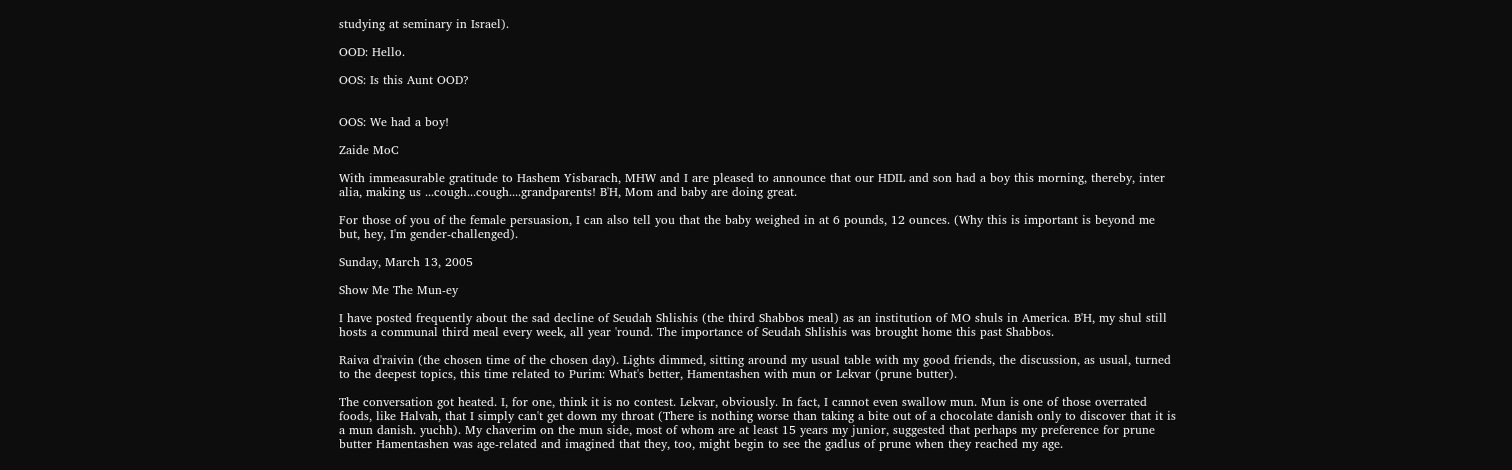studying at seminary in Israel).

OOD: Hello.

OOS: Is this Aunt OOD?


OOS: We had a boy!

Zaide MoC

With immeasurable gratitude to Hashem Yisbarach, MHW and I are pleased to announce that our HDIL and son had a boy this morning, thereby, inter alia, making us ...cough...cough....grandparents! B'H, Mom and baby are doing great.

For those of you of the female persuasion, I can also tell you that the baby weighed in at 6 pounds, 12 ounces. (Why this is important is beyond me but, hey, I'm gender-challenged).

Sunday, March 13, 2005

Show Me The Mun-ey

I have posted frequently about the sad decline of Seudah Shlishis (the third Shabbos meal) as an institution of MO shuls in America. B'H, my shul still hosts a communal third meal every week, all year 'round. The importance of Seudah Shlishis was brought home this past Shabbos.

Raiva d'raivin (the chosen time of the chosen day). Lights dimmed, sitting around my usual table with my good friends, the discussion, as usual, turned to the deepest topics, this time related to Purim: What's better, Hamentashen with mun or Lekvar (prune butter).

The conversation got heated. I, for one, think it is no contest. Lekvar, obviously. In fact, I cannot even swallow mun. Mun is one of those overrated foods, like Halvah, that I simply can't get down my throat (There is nothing worse than taking a bite out of a chocolate danish only to discover that it is a mun danish. yuchh). My chaverim on the mun side, most of whom are at least 15 years my junior, suggested that perhaps my preference for prune butter Hamentashen was age-related and imagined that they, too, might begin to see the gadlus of prune when they reached my age.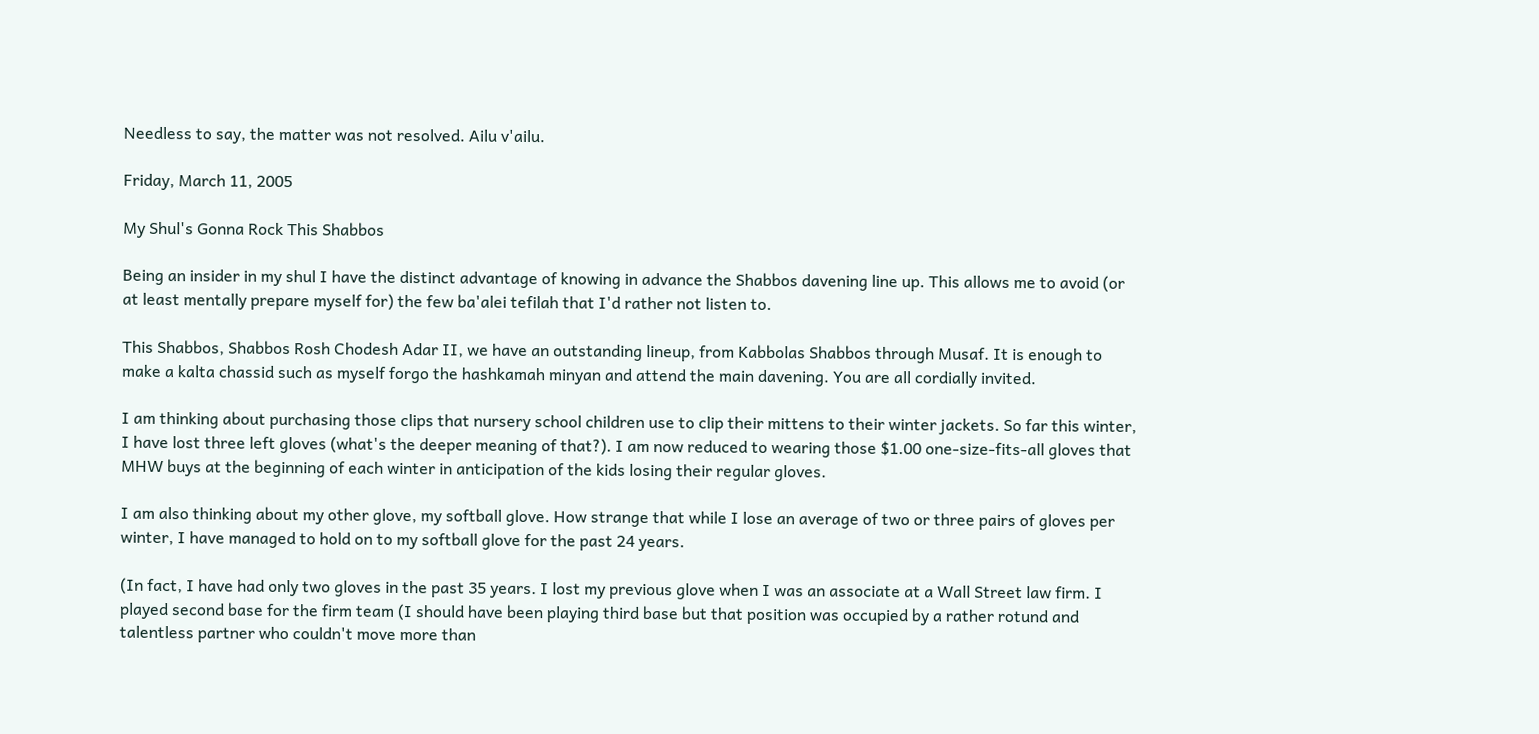Needless to say, the matter was not resolved. Ailu v'ailu.

Friday, March 11, 2005

My Shul's Gonna Rock This Shabbos

Being an insider in my shul I have the distinct advantage of knowing in advance the Shabbos davening line up. This allows me to avoid (or at least mentally prepare myself for) the few ba'alei tefilah that I'd rather not listen to.

This Shabbos, Shabbos Rosh Chodesh Adar II, we have an outstanding lineup, from Kabbolas Shabbos through Musaf. It is enough to make a kalta chassid such as myself forgo the hashkamah minyan and attend the main davening. You are all cordially invited.

I am thinking about purchasing those clips that nursery school children use to clip their mittens to their winter jackets. So far this winter, I have lost three left gloves (what's the deeper meaning of that?). I am now reduced to wearing those $1.00 one-size-fits-all gloves that MHW buys at the beginning of each winter in anticipation of the kids losing their regular gloves.

I am also thinking about my other glove, my softball glove. How strange that while I lose an average of two or three pairs of gloves per winter, I have managed to hold on to my softball glove for the past 24 years.

(In fact, I have had only two gloves in the past 35 years. I lost my previous glove when I was an associate at a Wall Street law firm. I played second base for the firm team (I should have been playing third base but that position was occupied by a rather rotund and talentless partner who couldn't move more than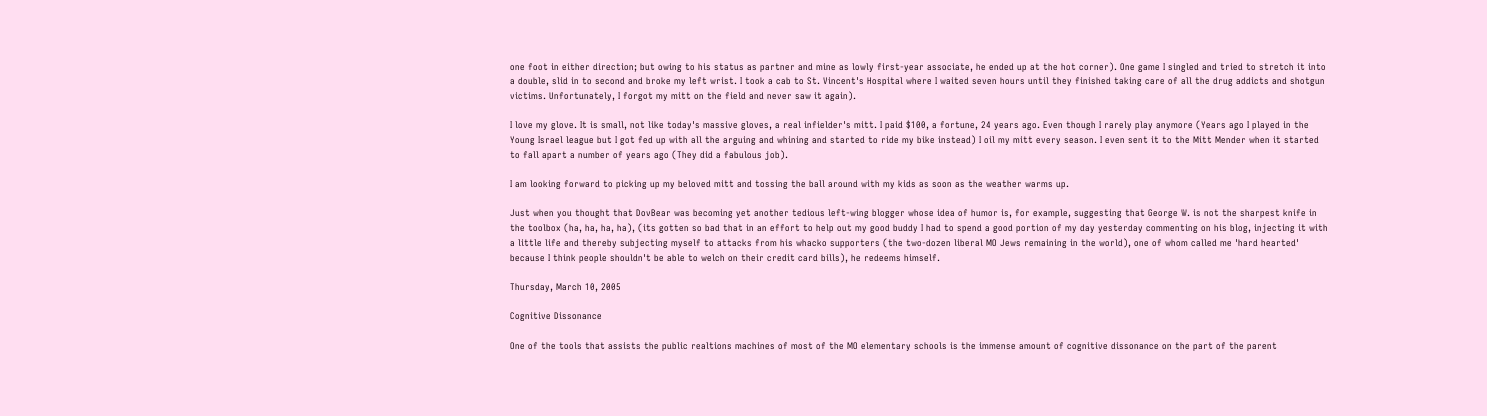one foot in either direction; but owing to his status as partner and mine as lowly first-year associate, he ended up at the hot corner). One game I singled and tried to stretch it into a double, slid in to second and broke my left wrist. I took a cab to St. Vincent's Hospital where I waited seven hours until they finished taking care of all the drug addicts and shotgun victims. Unfortunately, I forgot my mitt on the field and never saw it again).

I love my glove. It is small, not like today's massive gloves, a real infielder's mitt. I paid $100, a fortune, 24 years ago. Even though I rarely play anymore (Years ago I played in the Young Israel league but I got fed up with all the arguing and whining and started to ride my bike instead) I oil my mitt every season. I even sent it to the Mitt Mender when it started to fall apart a number of years ago (They did a fabulous job).

I am looking forward to picking up my beloved mitt and tossing the ball around with my kids as soon as the weather warms up.

Just when you thought that DovBear was becoming yet another tedious left-wing blogger whose idea of humor is, for example, suggesting that George W. is not the sharpest knife in the toolbox (ha, ha, ha, ha), (its gotten so bad that in an effort to help out my good buddy I had to spend a good portion of my day yesterday commenting on his blog, injecting it with a little life and thereby subjecting myself to attacks from his whacko supporters (the two-dozen liberal MO Jews remaining in the world), one of whom called me 'hard hearted' because I think people shouldn't be able to welch on their credit card bills), he redeems himself.

Thursday, March 10, 2005

Cognitive Dissonance

One of the tools that assists the public realtions machines of most of the MO elementary schools is the immense amount of cognitive dissonance on the part of the parent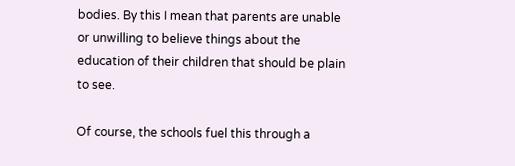bodies. By this I mean that parents are unable or unwilling to believe things about the education of their children that should be plain to see.

Of course, the schools fuel this through a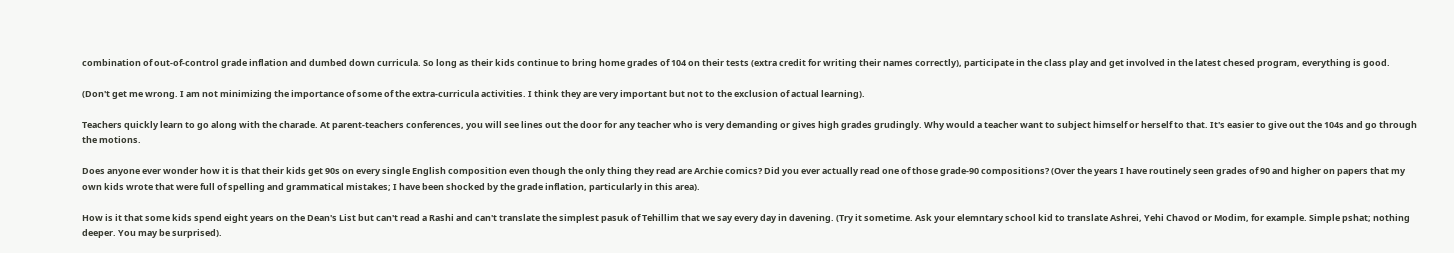combination of out-of-control grade inflation and dumbed down curricula. So long as their kids continue to bring home grades of 104 on their tests (extra credit for writing their names correctly), participate in the class play and get involved in the latest chesed program, everything is good.

(Don't get me wrong. I am not minimizing the importance of some of the extra-curricula activities. I think they are very important but not to the exclusion of actual learning).

Teachers quickly learn to go along with the charade. At parent-teachers conferences, you will see lines out the door for any teacher who is very demanding or gives high grades grudingly. Why would a teacher want to subject himself or herself to that. It's easier to give out the 104s and go through the motions.

Does anyone ever wonder how it is that their kids get 90s on every single English composition even though the only thing they read are Archie comics? Did you ever actually read one of those grade-90 compositions? (Over the years I have routinely seen grades of 90 and higher on papers that my own kids wrote that were full of spelling and grammatical mistakes; I have been shocked by the grade inflation, particularly in this area).

How is it that some kids spend eight years on the Dean's List but can't read a Rashi and can't translate the simplest pasuk of Tehillim that we say every day in davening. (Try it sometime. Ask your elemntary school kid to translate Ashrei, Yehi Chavod or Modim, for example. Simple pshat; nothing deeper. You may be surprised).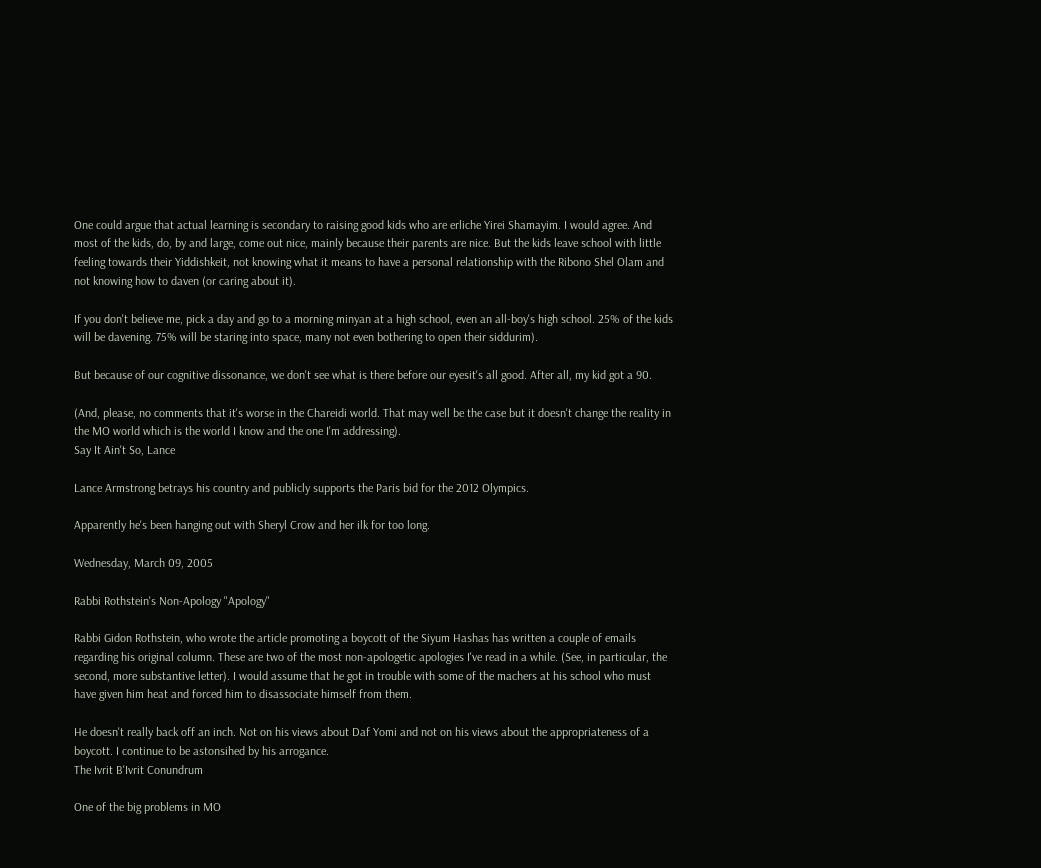One could argue that actual learning is secondary to raising good kids who are erliche Yirei Shamayim. I would agree. And most of the kids, do, by and large, come out nice, mainly because their parents are nice. But the kids leave school with little feeling towards their Yiddishkeit, not knowing what it means to have a personal relationship with the Ribono Shel Olam and not knowing how to daven (or caring about it).

If you don't believe me, pick a day and go to a morning minyan at a high school, even an all-boy's high school. 25% of the kids will be davening. 75% will be staring into space, many not even bothering to open their siddurim).

But because of our cognitive dissonance, we don't see what is there before our eyesit's all good. After all, my kid got a 90.

(And, please, no comments that it's worse in the Chareidi world. That may well be the case but it doesn't change the reality in the MO world which is the world I know and the one I'm addressing).
Say It Ain't So, Lance

Lance Armstrong betrays his country and publicly supports the Paris bid for the 2012 Olympics.

Apparently he's been hanging out with Sheryl Crow and her ilk for too long.

Wednesday, March 09, 2005

Rabbi Rothstein's Non-Apology "Apology"

Rabbi Gidon Rothstein, who wrote the article promoting a boycott of the Siyum Hashas has written a couple of emails regarding his original column. These are two of the most non-apologetic apologies I've read in a while. (See, in particular, the second, more substantive letter). I would assume that he got in trouble with some of the machers at his school who must have given him heat and forced him to disassociate himself from them.

He doesn't really back off an inch. Not on his views about Daf Yomi and not on his views about the appropriateness of a boycott. I continue to be astonsihed by his arrogance.
The Ivrit B'Ivrit Conundrum

One of the big problems in MO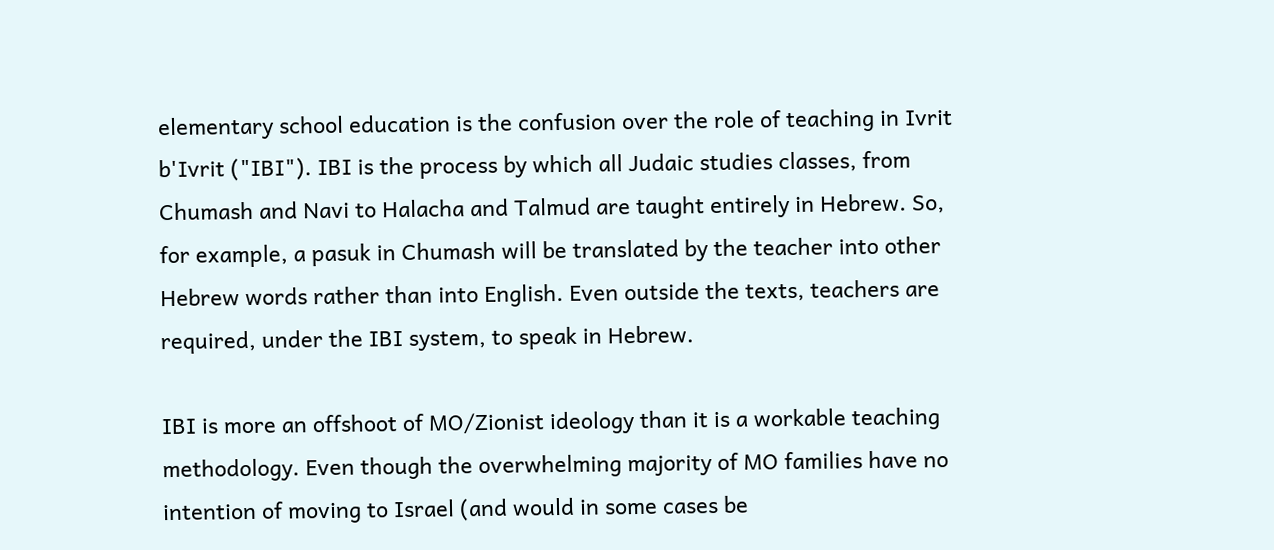elementary school education is the confusion over the role of teaching in Ivrit b'Ivrit ("IBI"). IBI is the process by which all Judaic studies classes, from Chumash and Navi to Halacha and Talmud are taught entirely in Hebrew. So, for example, a pasuk in Chumash will be translated by the teacher into other Hebrew words rather than into English. Even outside the texts, teachers are required, under the IBI system, to speak in Hebrew.

IBI is more an offshoot of MO/Zionist ideology than it is a workable teaching methodology. Even though the overwhelming majority of MO families have no intention of moving to Israel (and would in some cases be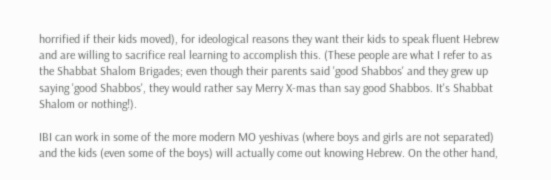horrified if their kids moved), for ideological reasons they want their kids to speak fluent Hebrew and are willing to sacrifice real learning to accomplish this. (These people are what I refer to as the Shabbat Shalom Brigades; even though their parents said 'good Shabbos' and they grew up saying 'good Shabbos', they would rather say Merry X-mas than say good Shabbos. It's Shabbat Shalom or nothing!).

IBI can work in some of the more modern MO yeshivas (where boys and girls are not separated) and the kids (even some of the boys) will actually come out knowing Hebrew. On the other hand,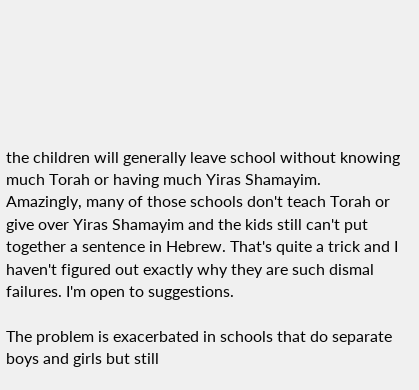the children will generally leave school without knowing much Torah or having much Yiras Shamayim. Amazingly, many of those schools don't teach Torah or give over Yiras Shamayim and the kids still can't put together a sentence in Hebrew. That's quite a trick and I haven't figured out exactly why they are such dismal failures. I'm open to suggestions.

The problem is exacerbated in schools that do separate boys and girls but still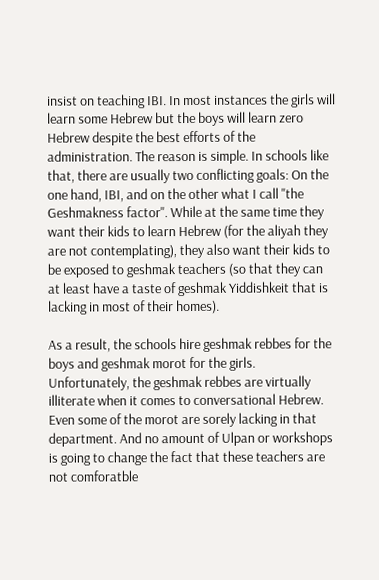insist on teaching IBI. In most instances the girls will learn some Hebrew but the boys will learn zero Hebrew despite the best efforts of the administration. The reason is simple. In schools like that, there are usually two conflicting goals: On the one hand, IBI, and on the other what I call "the Geshmakness factor". While at the same time they want their kids to learn Hebrew (for the aliyah they are not contemplating), they also want their kids to be exposed to geshmak teachers (so that they can at least have a taste of geshmak Yiddishkeit that is lacking in most of their homes).

As a result, the schools hire geshmak rebbes for the boys and geshmak morot for the girls. Unfortunately, the geshmak rebbes are virtually illiterate when it comes to conversational Hebrew. Even some of the morot are sorely lacking in that department. And no amount of Ulpan or workshops is going to change the fact that these teachers are not comforatble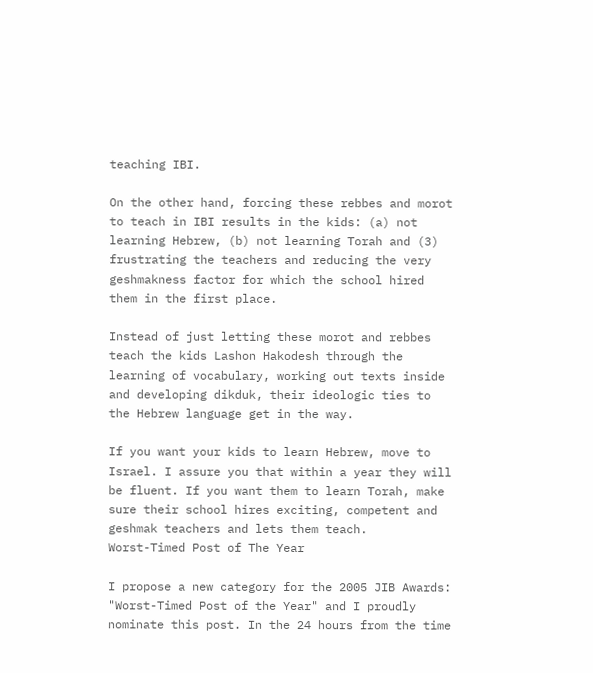teaching IBI.

On the other hand, forcing these rebbes and morot to teach in IBI results in the kids: (a) not learning Hebrew, (b) not learning Torah and (3) frustrating the teachers and reducing the very geshmakness factor for which the school hired them in the first place.

Instead of just letting these morot and rebbes teach the kids Lashon Hakodesh through the learning of vocabulary, working out texts inside and developing dikduk, their ideologic ties to the Hebrew language get in the way.

If you want your kids to learn Hebrew, move to Israel. I assure you that within a year they will be fluent. If you want them to learn Torah, make sure their school hires exciting, competent and geshmak teachers and lets them teach.
Worst-Timed Post of The Year

I propose a new category for the 2005 JIB Awards: "Worst-Timed Post of the Year" and I proudly nominate this post. In the 24 hours from the time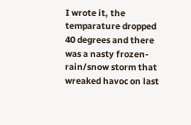I wrote it, the temparature dropped 40 degrees and there was a nasty frozen-rain/snow storm that wreaked havoc on last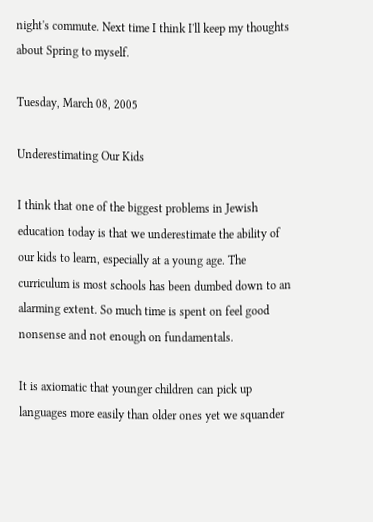night's commute. Next time I think I'll keep my thoughts about Spring to myself.

Tuesday, March 08, 2005

Underestimating Our Kids

I think that one of the biggest problems in Jewish education today is that we underestimate the ability of our kids to learn, especially at a young age. The curriculum is most schools has been dumbed down to an alarming extent. So much time is spent on feel good nonsense and not enough on fundamentals.

It is axiomatic that younger children can pick up languages more easily than older ones yet we squander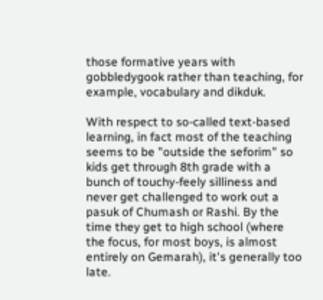those formative years with gobbledygook rather than teaching, for example, vocabulary and dikduk.

With respect to so-called text-based learning, in fact most of the teaching seems to be "outside the seforim" so kids get through 8th grade with a bunch of touchy-feely silliness and never get challenged to work out a pasuk of Chumash or Rashi. By the time they get to high school (where the focus, for most boys, is almost entirely on Gemarah), it's generally too late.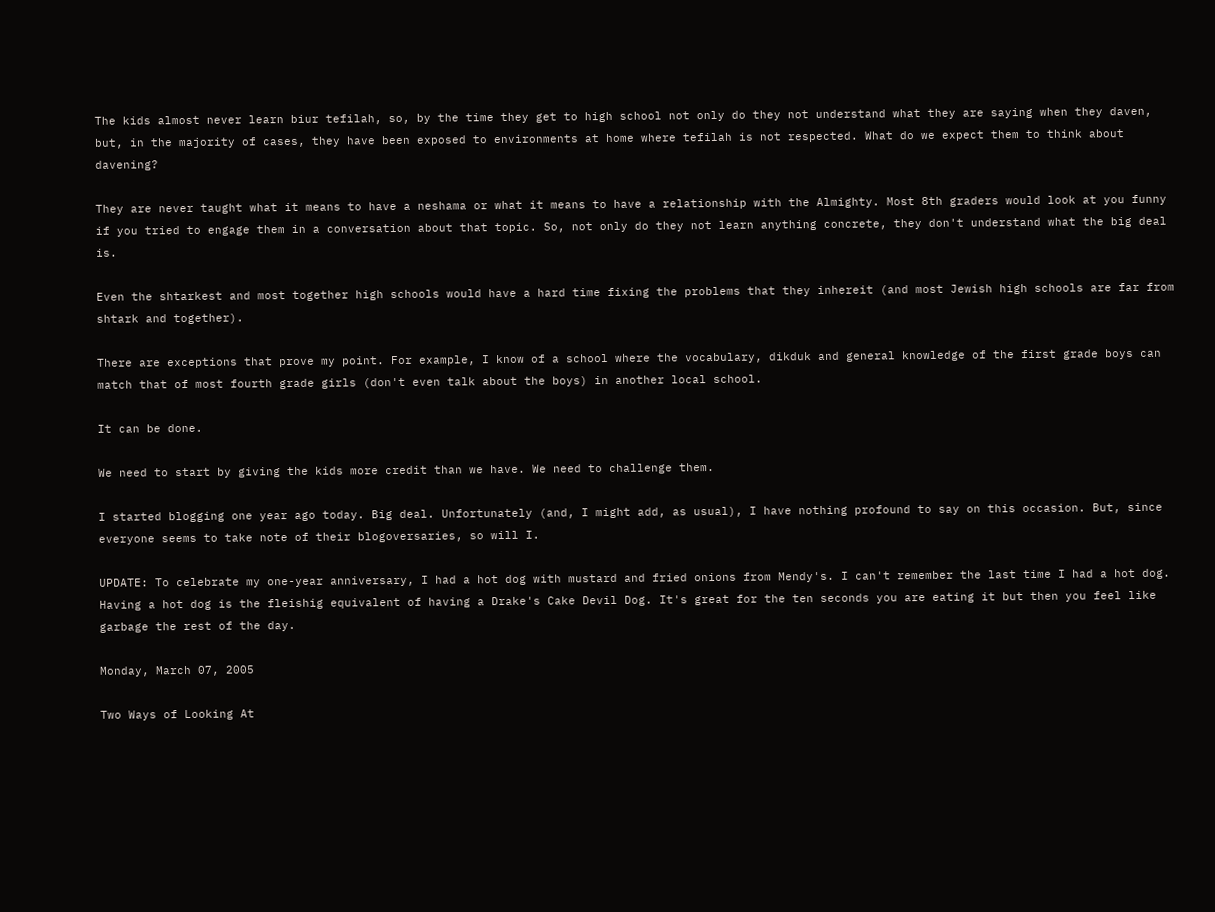The kids almost never learn biur tefilah, so, by the time they get to high school not only do they not understand what they are saying when they daven, but, in the majority of cases, they have been exposed to environments at home where tefilah is not respected. What do we expect them to think about davening?

They are never taught what it means to have a neshama or what it means to have a relationship with the Almighty. Most 8th graders would look at you funny if you tried to engage them in a conversation about that topic. So, not only do they not learn anything concrete, they don't understand what the big deal is.

Even the shtarkest and most together high schools would have a hard time fixing the problems that they inhereit (and most Jewish high schools are far from shtark and together).

There are exceptions that prove my point. For example, I know of a school where the vocabulary, dikduk and general knowledge of the first grade boys can match that of most fourth grade girls (don't even talk about the boys) in another local school.

It can be done.

We need to start by giving the kids more credit than we have. We need to challenge them.

I started blogging one year ago today. Big deal. Unfortunately (and, I might add, as usual), I have nothing profound to say on this occasion. But, since everyone seems to take note of their blogoversaries, so will I.

UPDATE: To celebrate my one-year anniversary, I had a hot dog with mustard and fried onions from Mendy's. I can't remember the last time I had a hot dog. Having a hot dog is the fleishig equivalent of having a Drake's Cake Devil Dog. It's great for the ten seconds you are eating it but then you feel like garbage the rest of the day.

Monday, March 07, 2005

Two Ways of Looking At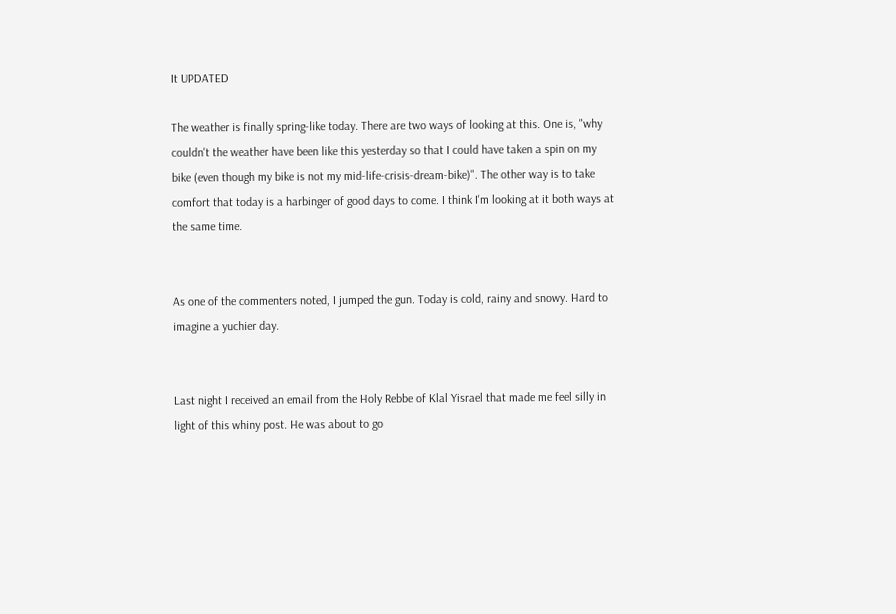It UPDATED

The weather is finally spring-like today. There are two ways of looking at this. One is, "why couldn't the weather have been like this yesterday so that I could have taken a spin on my bike (even though my bike is not my mid-life-crisis-dream-bike)". The other way is to take comfort that today is a harbinger of good days to come. I think I'm looking at it both ways at the same time.


As one of the commenters noted, I jumped the gun. Today is cold, rainy and snowy. Hard to imagine a yuchier day.


Last night I received an email from the Holy Rebbe of Klal Yisrael that made me feel silly in light of this whiny post. He was about to go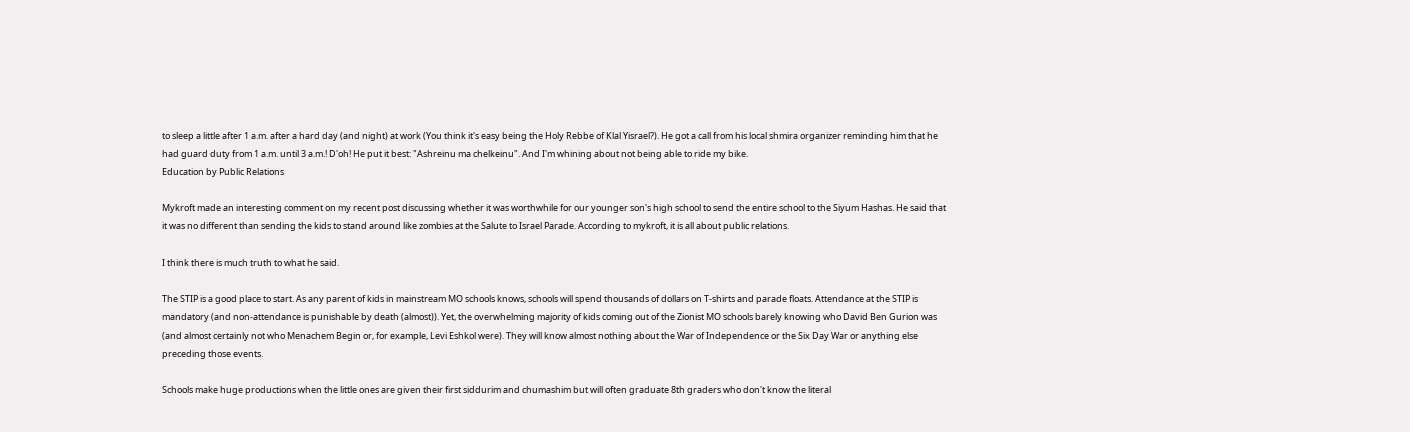to sleep a little after 1 a.m. after a hard day (and night) at work (You think it's easy being the Holy Rebbe of Klal Yisrael?). He got a call from his local shmira organizer reminding him that he had guard duty from 1 a.m. until 3 a.m.! D'oh! He put it best: "Ashreinu ma chelkeinu". And I'm whining about not being able to ride my bike.
Education by Public Relations

Mykroft made an interesting comment on my recent post discussing whether it was worthwhile for our younger son's high school to send the entire school to the Siyum Hashas. He said that it was no different than sending the kids to stand around like zombies at the Salute to Israel Parade. According to mykroft, it is all about public relations.

I think there is much truth to what he said.

The STIP is a good place to start. As any parent of kids in mainstream MO schools knows, schools will spend thousands of dollars on T-shirts and parade floats. Attendance at the STIP is mandatory (and non-attendance is punishable by death (almost)). Yet, the overwhelming majority of kids coming out of the Zionist MO schools barely knowing who David Ben Gurion was (and almost certainly not who Menachem Begin or, for example, Levi Eshkol were). They will know almost nothing about the War of Independence or the Six Day War or anything else preceding those events.

Schools make huge productions when the little ones are given their first siddurim and chumashim but will often graduate 8th graders who don't know the literal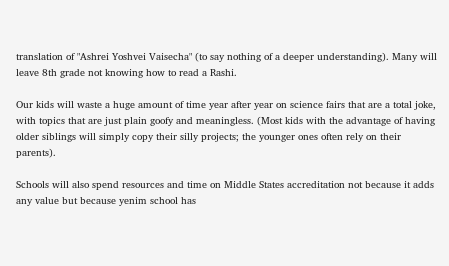translation of "Ashrei Yoshvei Vaisecha" (to say nothing of a deeper understanding). Many will leave 8th grade not knowing how to read a Rashi.

Our kids will waste a huge amount of time year after year on science fairs that are a total joke, with topics that are just plain goofy and meaningless. (Most kids with the advantage of having older siblings will simply copy their silly projects; the younger ones often rely on their parents).

Schools will also spend resources and time on Middle States accreditation not because it adds any value but because yenim school has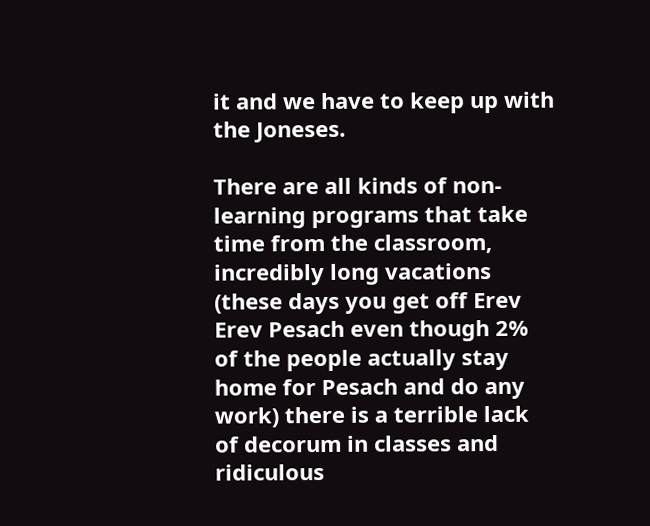it and we have to keep up with the Joneses.

There are all kinds of non-learning programs that take time from the classroom, incredibly long vacations (these days you get off Erev Erev Pesach even though 2% of the people actually stay home for Pesach and do any work) there is a terrible lack of decorum in classes and ridiculous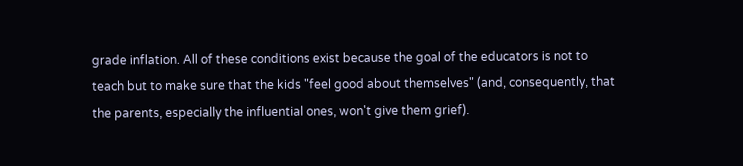grade inflation. All of these conditions exist because the goal of the educators is not to teach but to make sure that the kids "feel good about themselves" (and, consequently, that the parents, especially the influential ones, won't give them grief).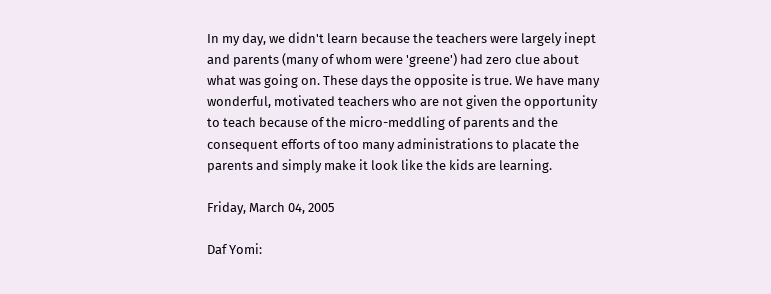In my day, we didn't learn because the teachers were largely inept and parents (many of whom were 'greene') had zero clue about what was going on. These days the opposite is true. We have many wonderful, motivated teachers who are not given the opportunity to teach because of the micro-meddling of parents and the consequent efforts of too many administrations to placate the parents and simply make it look like the kids are learning.

Friday, March 04, 2005

Daf Yomi: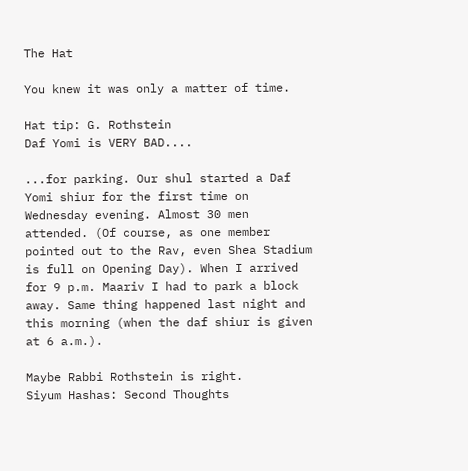The Hat

You knew it was only a matter of time.

Hat tip: G. Rothstein
Daf Yomi is VERY BAD....

...for parking. Our shul started a Daf Yomi shiur for the first time on Wednesday evening. Almost 30 men attended. (Of course, as one member pointed out to the Rav, even Shea Stadium is full on Opening Day). When I arrived for 9 p.m. Maariv I had to park a block away. Same thing happened last night and this morning (when the daf shiur is given at 6 a.m.).

Maybe Rabbi Rothstein is right.
Siyum Hashas: Second Thoughts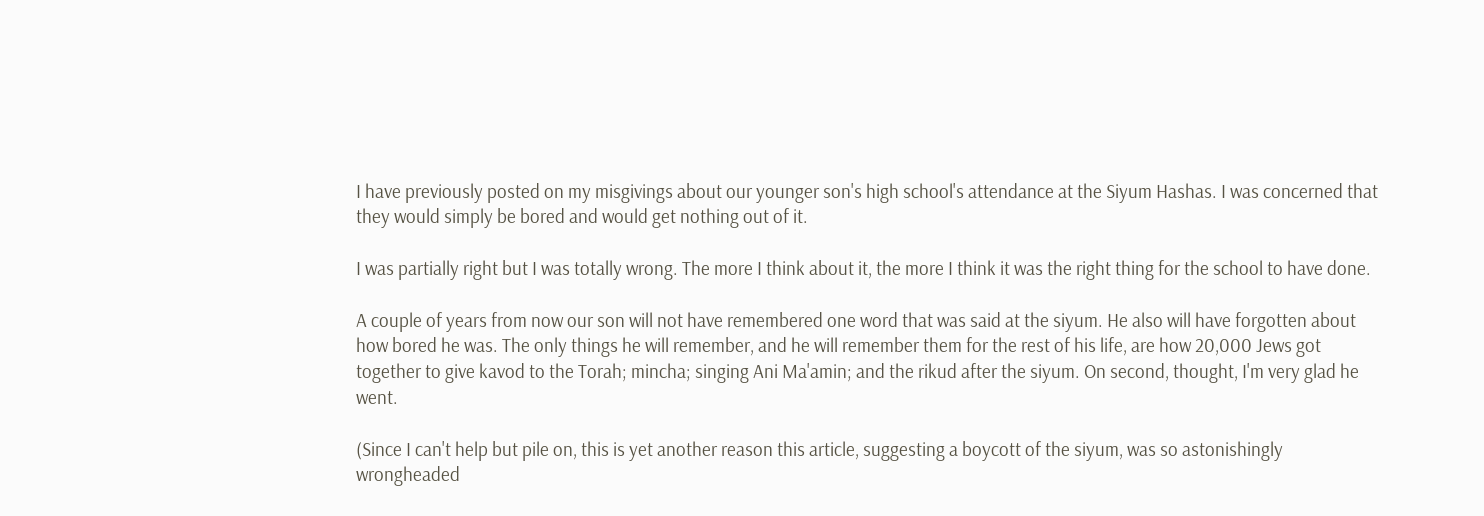I have previously posted on my misgivings about our younger son's high school's attendance at the Siyum Hashas. I was concerned that they would simply be bored and would get nothing out of it.

I was partially right but I was totally wrong. The more I think about it, the more I think it was the right thing for the school to have done.

A couple of years from now our son will not have remembered one word that was said at the siyum. He also will have forgotten about how bored he was. The only things he will remember, and he will remember them for the rest of his life, are how 20,000 Jews got together to give kavod to the Torah; mincha; singing Ani Ma'amin; and the rikud after the siyum. On second, thought, I'm very glad he went.

(Since I can't help but pile on, this is yet another reason this article, suggesting a boycott of the siyum, was so astonishingly wrongheaded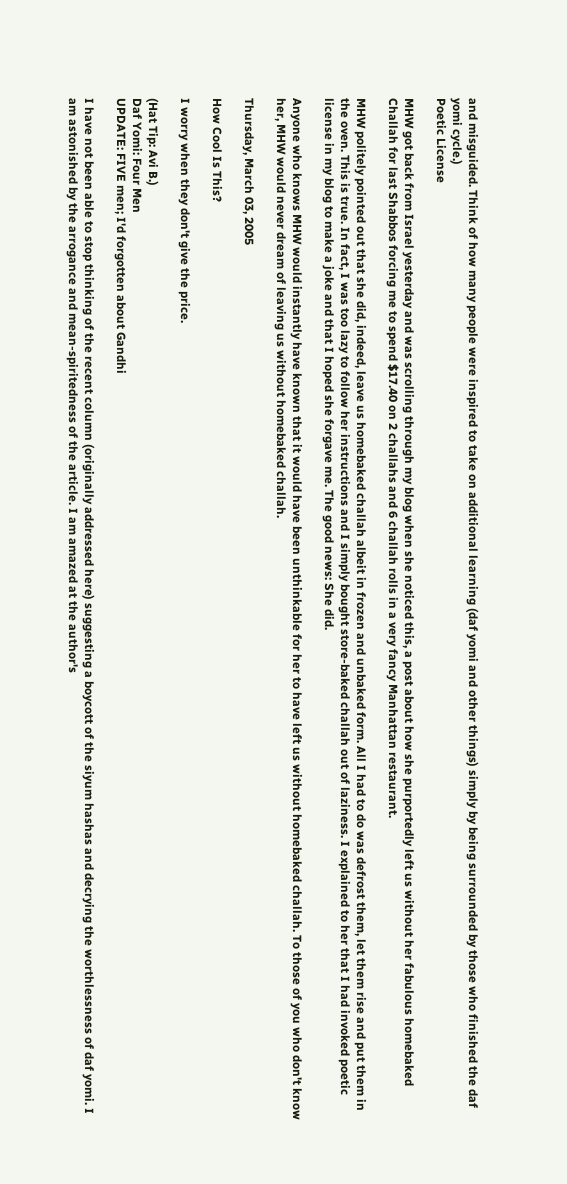and misguided. Think of how many people were inspired to take on additional learning (daf yomi and other things) simply by being surrounded by those who finished the daf yomi cycle.)
Poetic License

MHW got back from Israel yesterday and was scrolling through my blog when she noticed this, a post about how she purportedly left us without her fabulous homebaked Challah for last Shabbos forcing me to spend $17.40 on 2 challahs and 6 challah rolls in a very fancy Manhattan restaurant.

MHW politely pointed out that she did, indeed, leave us homebaked challah albeit in frozen and unbaked form. All I had to do was defrost them, let them rise and put them in the oven. This is true. In fact, I was too lazy to follow her instructions and I simply bought store-baked challah out of laziness. I explained to her that I had invoked poetic license in my blog to make a joke and that I hoped she forgave me. The good news: She did.

Anyone who knows MHW would instantly have known that it would have been unthinkable for her to have left us without homebaked challah. To those of you who don't know her, MHW would never dream of leaving us without homebaked challah.

Thursday, March 03, 2005

How Cool Is This?

I worry when they don't give the price.

(Hat Tip: Avi B.)
Daf Yomi: Four Men
UPDATE: FIVE men; I'd forgotten about Gandhi

I have not been able to stop thinking of the recent column (originally addressed here) suggesting a boycott of the siyum hashas and decrying the worthlessness of daf yomi. I am astonished by the arrogance and mean-spiritedness of the article. I am amazed at the author's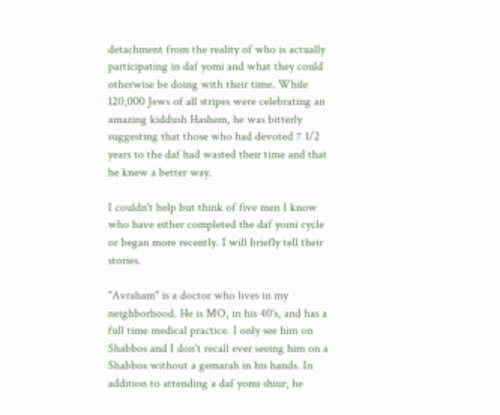detachment from the reality of who is actually participating in daf yomi and what they could otherwise be doing with their time. While 120,000 Jews of all stripes were celebrating an amazing kiddush Hashem, he was bitterly suggesting that those who had devoted 7 1/2 years to the daf had wasted their time and that he knew a better way.

I couldn't help but think of five men I know who have either completed the daf yomi cycle or began more recently. I will briefly tell their stories.

"Avraham" is a doctor who lives in my neighborhood. He is MO, in his 40's, and has a full time medical practice. I only see him on Shabbos and I don't recall ever seeing him on a Shabbos without a gemarah in his hands. In addition to attending a daf yomi shiur, he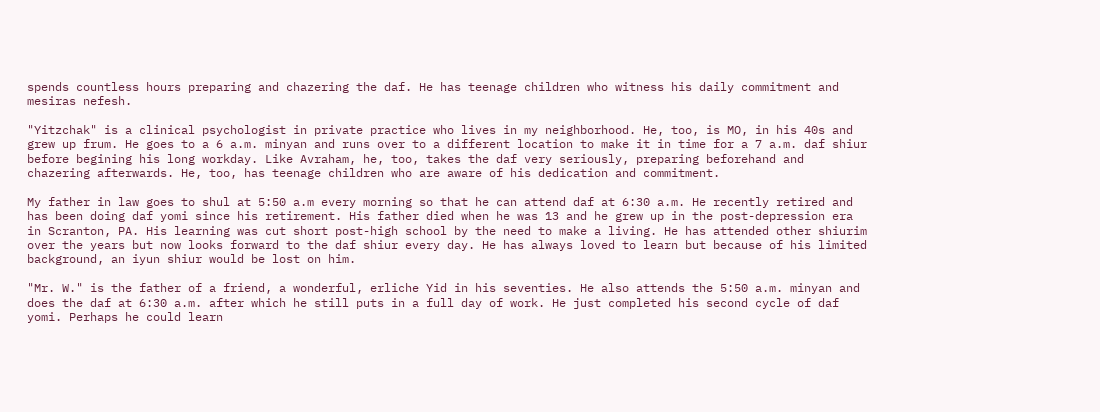spends countless hours preparing and chazering the daf. He has teenage children who witness his daily commitment and mesiras nefesh.

"Yitzchak" is a clinical psychologist in private practice who lives in my neighborhood. He, too, is MO, in his 40s and grew up frum. He goes to a 6 a.m. minyan and runs over to a different location to make it in time for a 7 a.m. daf shiur before begining his long workday. Like Avraham, he, too, takes the daf very seriously, preparing beforehand and chazering afterwards. He, too, has teenage children who are aware of his dedication and commitment.

My father in law goes to shul at 5:50 a.m every morning so that he can attend daf at 6:30 a.m. He recently retired and has been doing daf yomi since his retirement. His father died when he was 13 and he grew up in the post-depression era in Scranton, PA. His learning was cut short post-high school by the need to make a living. He has attended other shiurim over the years but now looks forward to the daf shiur every day. He has always loved to learn but because of his limited background, an iyun shiur would be lost on him.

"Mr. W." is the father of a friend, a wonderful, erliche Yid in his seventies. He also attends the 5:50 a.m. minyan and does the daf at 6:30 a.m. after which he still puts in a full day of work. He just completed his second cycle of daf yomi. Perhaps he could learn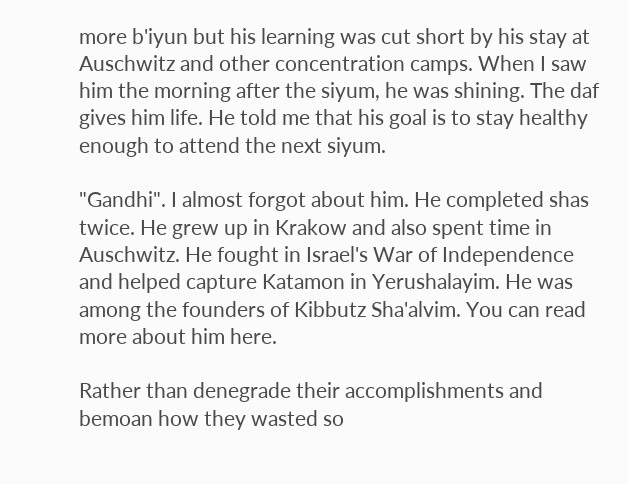more b'iyun but his learning was cut short by his stay at Auschwitz and other concentration camps. When I saw him the morning after the siyum, he was shining. The daf gives him life. He told me that his goal is to stay healthy enough to attend the next siyum.

"Gandhi". I almost forgot about him. He completed shas twice. He grew up in Krakow and also spent time in Auschwitz. He fought in Israel's War of Independence and helped capture Katamon in Yerushalayim. He was among the founders of Kibbutz Sha'alvim. You can read more about him here.

Rather than denegrade their accomplishments and bemoan how they wasted so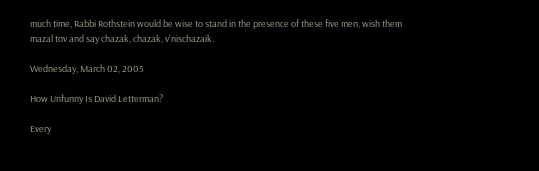much time, Rabbi Rothstein would be wise to stand in the presence of these five men, wish them mazal tov and say chazak, chazak, v'nischazaik.

Wednesday, March 02, 2005

How Unfunny Is David Letterman?

Every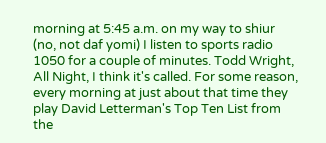morning at 5:45 a.m. on my way to shiur (no, not daf yomi) I listen to sports radio 1050 for a couple of minutes. Todd Wright, All Night, I think it's called. For some reason, every morning at just about that time they play David Letterman's Top Ten List from the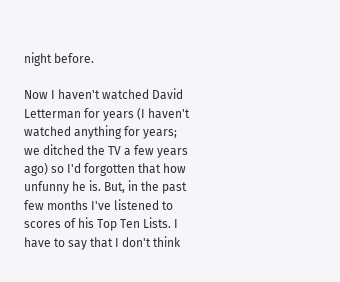night before.

Now I haven't watched David Letterman for years (I haven't watched anything for years; we ditched the TV a few years ago) so I'd forgotten that how unfunny he is. But, in the past few months I've listened to scores of his Top Ten Lists. I have to say that I don't think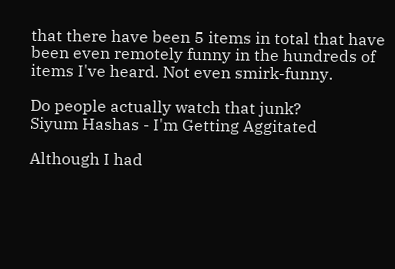that there have been 5 items in total that have been even remotely funny in the hundreds of items I've heard. Not even smirk-funny.

Do people actually watch that junk?
Siyum Hashas - I'm Getting Aggitated

Although I had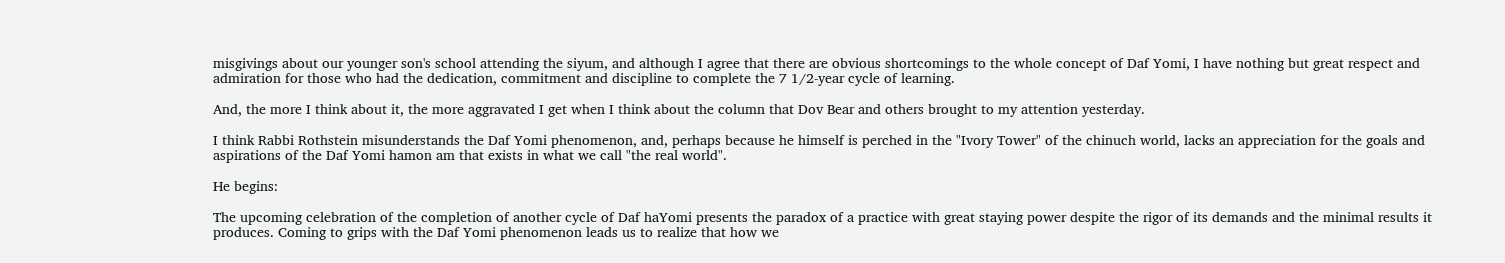misgivings about our younger son's school attending the siyum, and although I agree that there are obvious shortcomings to the whole concept of Daf Yomi, I have nothing but great respect and admiration for those who had the dedication, commitment and discipline to complete the 7 1/2-year cycle of learning.

And, the more I think about it, the more aggravated I get when I think about the column that Dov Bear and others brought to my attention yesterday.

I think Rabbi Rothstein misunderstands the Daf Yomi phenomenon, and, perhaps because he himself is perched in the "Ivory Tower" of the chinuch world, lacks an appreciation for the goals and aspirations of the Daf Yomi hamon am that exists in what we call "the real world".

He begins:

The upcoming celebration of the completion of another cycle of Daf haYomi presents the paradox of a practice with great staying power despite the rigor of its demands and the minimal results it produces. Coming to grips with the Daf Yomi phenomenon leads us to realize that how we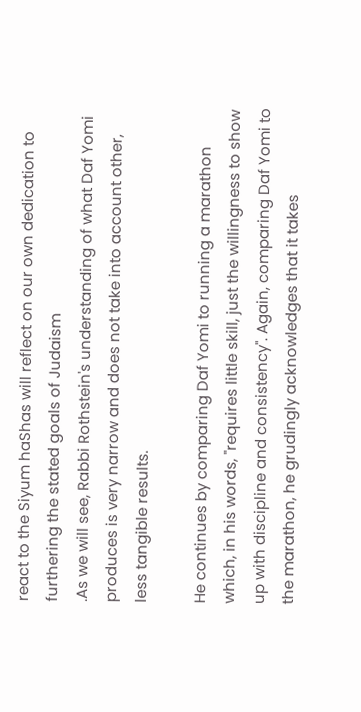react to the Siyum haShas will reflect on our own dedication to furthering the stated goals of Judaism
.As we will see, Rabbi Rothstein's understanding of what Daf Yomi produces is very narrow and does not take into account other, less tangible results.

He continues by comparing Daf Yomi to running a marathon which, in his words, "requires little skill, just the willingness to show up with discipline and consistency". Again, comparing Daf Yomi to the marathon, he grudingly acknowledges that it takes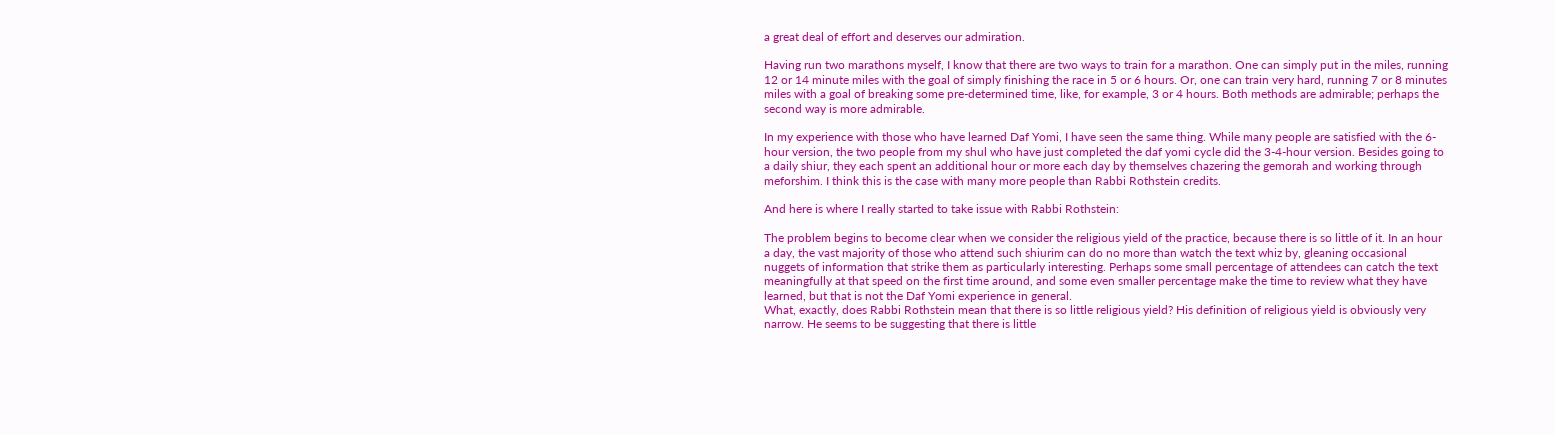a great deal of effort and deserves our admiration.

Having run two marathons myself, I know that there are two ways to train for a marathon. One can simply put in the miles, running 12 or 14 minute miles with the goal of simply finishing the race in 5 or 6 hours. Or, one can train very hard, running 7 or 8 minutes miles with a goal of breaking some pre-determined time, like, for example, 3 or 4 hours. Both methods are admirable; perhaps the second way is more admirable.

In my experience with those who have learned Daf Yomi, I have seen the same thing. While many people are satisfied with the 6-hour version, the two people from my shul who have just completed the daf yomi cycle did the 3-4-hour version. Besides going to a daily shiur, they each spent an additional hour or more each day by themselves chazering the gemorah and working through meforshim. I think this is the case with many more people than Rabbi Rothstein credits.

And here is where I really started to take issue with Rabbi Rothstein:

The problem begins to become clear when we consider the religious yield of the practice, because there is so little of it. In an hour a day, the vast majority of those who attend such shiurim can do no more than watch the text whiz by, gleaning occasional nuggets of information that strike them as particularly interesting. Perhaps some small percentage of attendees can catch the text meaningfully at that speed on the first time around, and some even smaller percentage make the time to review what they have learned, but that is not the Daf Yomi experience in general.
What, exactly, does Rabbi Rothstein mean that there is so little religious yield? His definition of religious yield is obviously very narrow. He seems to be suggesting that there is little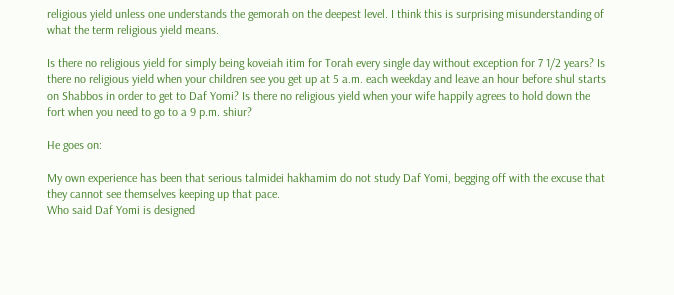religious yield unless one understands the gemorah on the deepest level. I think this is surprising misunderstanding of what the term religious yield means.

Is there no religious yield for simply being koveiah itim for Torah every single day without exception for 7 1/2 years? Is there no religious yield when your children see you get up at 5 a.m. each weekday and leave an hour before shul starts on Shabbos in order to get to Daf Yomi? Is there no religious yield when your wife happily agrees to hold down the fort when you need to go to a 9 p.m. shiur?

He goes on:

My own experience has been that serious talmidei hakhamim do not study Daf Yomi, begging off with the excuse that they cannot see themselves keeping up that pace.
Who said Daf Yomi is designed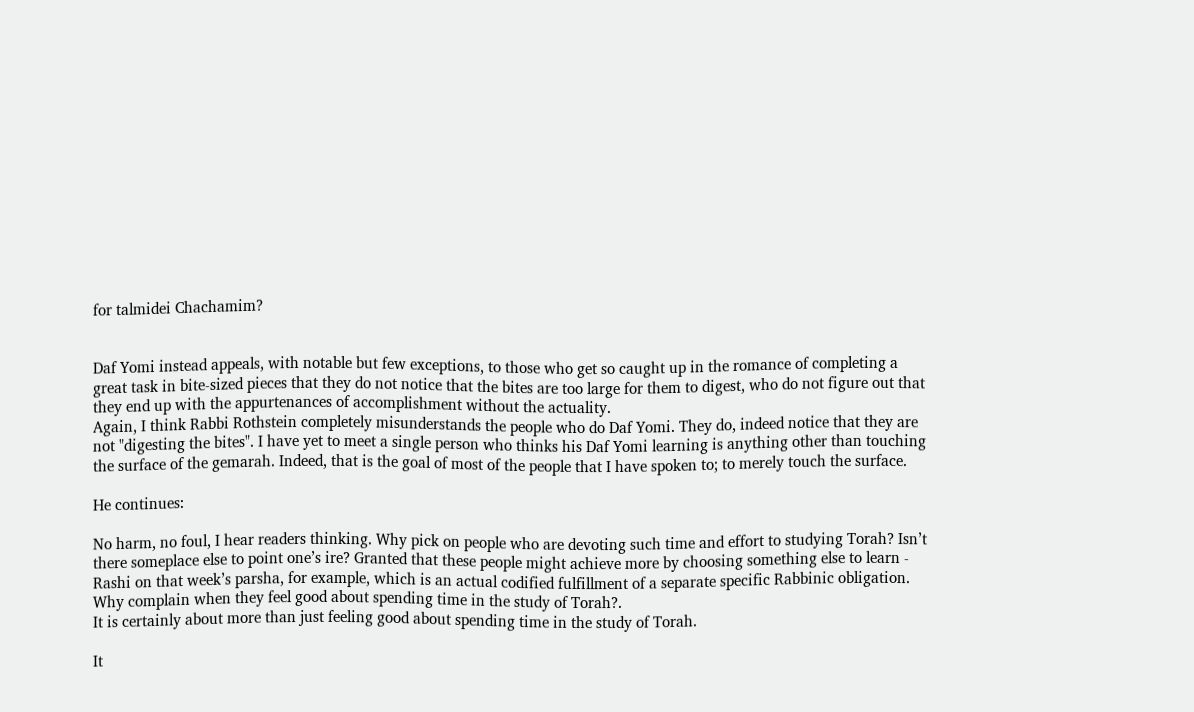for talmidei Chachamim?


Daf Yomi instead appeals, with notable but few exceptions, to those who get so caught up in the romance of completing a great task in bite-sized pieces that they do not notice that the bites are too large for them to digest, who do not figure out that they end up with the appurtenances of accomplishment without the actuality.
Again, I think Rabbi Rothstein completely misunderstands the people who do Daf Yomi. They do, indeed notice that they are not "digesting the bites". I have yet to meet a single person who thinks his Daf Yomi learning is anything other than touching the surface of the gemarah. Indeed, that is the goal of most of the people that I have spoken to; to merely touch the surface.

He continues:

No harm, no foul, I hear readers thinking. Why pick on people who are devoting such time and effort to studying Torah? Isn’t there someplace else to point one’s ire? Granted that these people might achieve more by choosing something else to learn - Rashi on that week’s parsha, for example, which is an actual codified fulfillment of a separate specific Rabbinic obligation. Why complain when they feel good about spending time in the study of Torah?.
It is certainly about more than just feeling good about spending time in the study of Torah.

It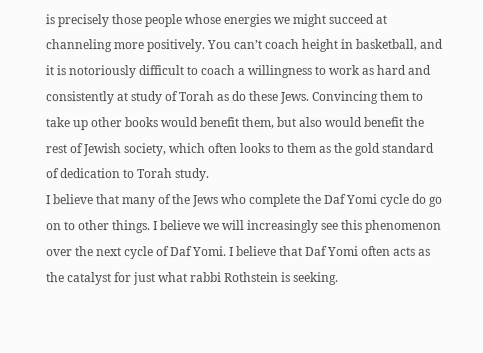is precisely those people whose energies we might succeed at channeling more positively. You can’t coach height in basketball, and it is notoriously difficult to coach a willingness to work as hard and consistently at study of Torah as do these Jews. Convincing them to take up other books would benefit them, but also would benefit the rest of Jewish society, which often looks to them as the gold standard of dedication to Torah study.
I believe that many of the Jews who complete the Daf Yomi cycle do go on to other things. I believe we will increasingly see this phenomenon over the next cycle of Daf Yomi. I believe that Daf Yomi often acts as the catalyst for just what rabbi Rothstein is seeking.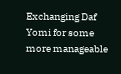Exchanging Daf Yomi for some more manageable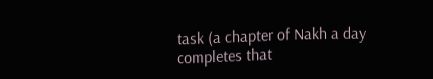task (a chapter of Nakh a day completes that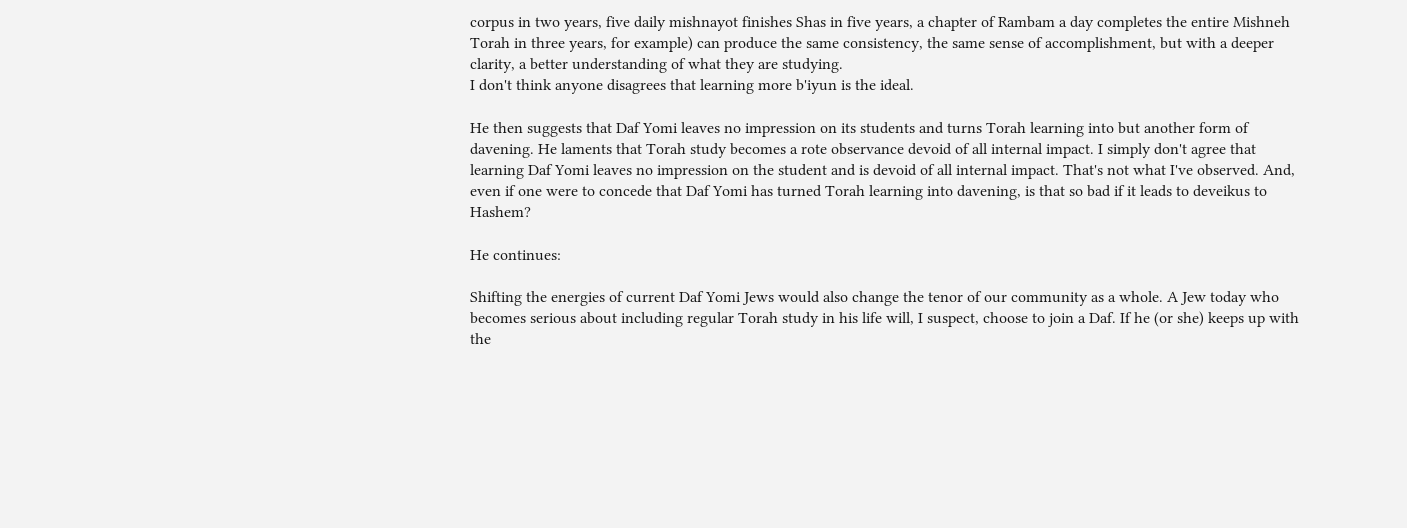corpus in two years, five daily mishnayot finishes Shas in five years, a chapter of Rambam a day completes the entire Mishneh Torah in three years, for example) can produce the same consistency, the same sense of accomplishment, but with a deeper clarity, a better understanding of what they are studying.
I don't think anyone disagrees that learning more b'iyun is the ideal.

He then suggests that Daf Yomi leaves no impression on its students and turns Torah learning into but another form of davening. He laments that Torah study becomes a rote observance devoid of all internal impact. I simply don't agree that learning Daf Yomi leaves no impression on the student and is devoid of all internal impact. That's not what I've observed. And, even if one were to concede that Daf Yomi has turned Torah learning into davening, is that so bad if it leads to deveikus to Hashem?

He continues:

Shifting the energies of current Daf Yomi Jews would also change the tenor of our community as a whole. A Jew today who becomes serious about including regular Torah study in his life will, I suspect, choose to join a Daf. If he (or she) keeps up with the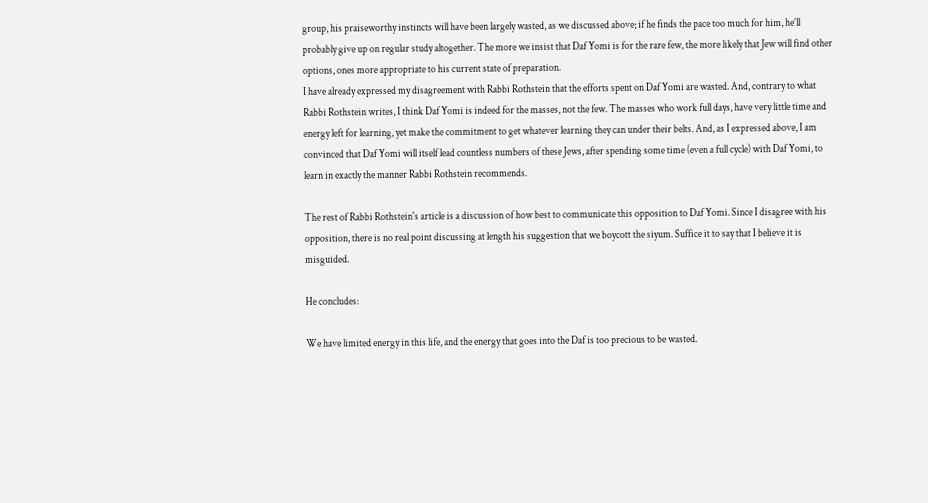group, his praiseworthy instincts will have been largely wasted, as we discussed above; if he finds the pace too much for him, he’ll probably give up on regular study altogether. The more we insist that Daf Yomi is for the rare few, the more likely that Jew will find other options, ones more appropriate to his current state of preparation.
I have already expressed my disagreement with Rabbi Rothstein that the efforts spent on Daf Yomi are wasted. And, contrary to what Rabbi Rothstein writes, I think Daf Yomi is indeed for the masses, not the few. The masses who work full days, have very little time and energy left for learning, yet make the commitment to get whatever learning they can under their belts. And, as I expressed above, I am convinced that Daf Yomi will itself lead countless numbers of these Jews, after spending some time (even a full cycle) with Daf Yomi, to learn in exactly the manner Rabbi Rothstein recommends.

The rest of Rabbi Rothstein's article is a discussion of how best to communicate this opposition to Daf Yomi. Since I disagree with his opposition, there is no real point discussing at length his suggestion that we boycott the siyum. Suffice it to say that I believe it is misguided.

He concludes:

We have limited energy in this life, and the energy that goes into the Daf is too precious to be wasted.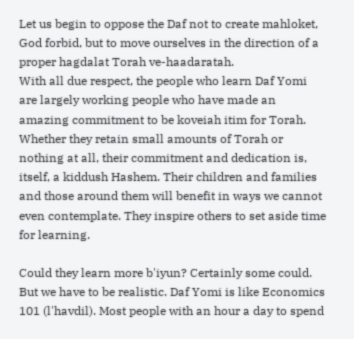Let us begin to oppose the Daf not to create mahloket, God forbid, but to move ourselves in the direction of a proper hagdalat Torah ve-haadaratah.
With all due respect, the people who learn Daf Yomi are largely working people who have made an amazing commitment to be koveiah itim for Torah. Whether they retain small amounts of Torah or nothing at all, their commitment and dedication is, itself, a kiddush Hashem. Their children and families and those around them will benefit in ways we cannot even contemplate. They inspire others to set aside time for learning.

Could they learn more b'iyun? Certainly some could. But we have to be realistic. Daf Yomi is like Economics 101 (l'havdil). Most people with an hour a day to spend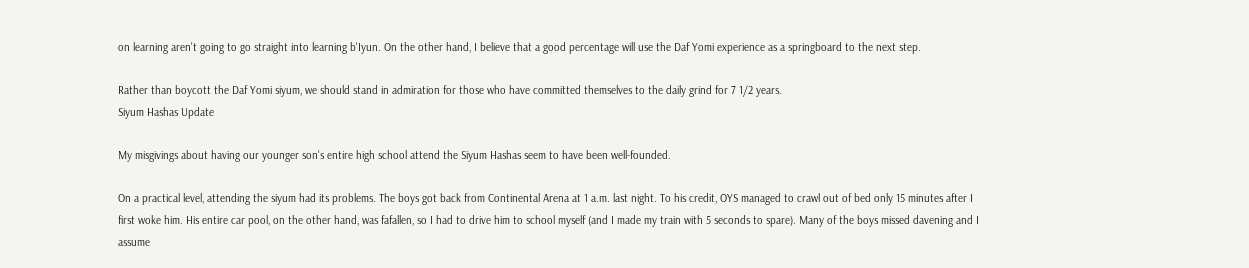on learning aren't going to go straight into learning b'Iyun. On the other hand, I believe that a good percentage will use the Daf Yomi experience as a springboard to the next step.

Rather than boycott the Daf Yomi siyum, we should stand in admiration for those who have committed themselves to the daily grind for 7 1/2 years.
Siyum Hashas Update

My misgivings about having our younger son's entire high school attend the Siyum Hashas seem to have been well-founded.

On a practical level, attending the siyum had its problems. The boys got back from Continental Arena at 1 a.m. last night. To his credit, OYS managed to crawl out of bed only 15 minutes after I first woke him. His entire car pool, on the other hand, was fafallen, so I had to drive him to school myself (and I made my train with 5 seconds to spare). Many of the boys missed davening and I assume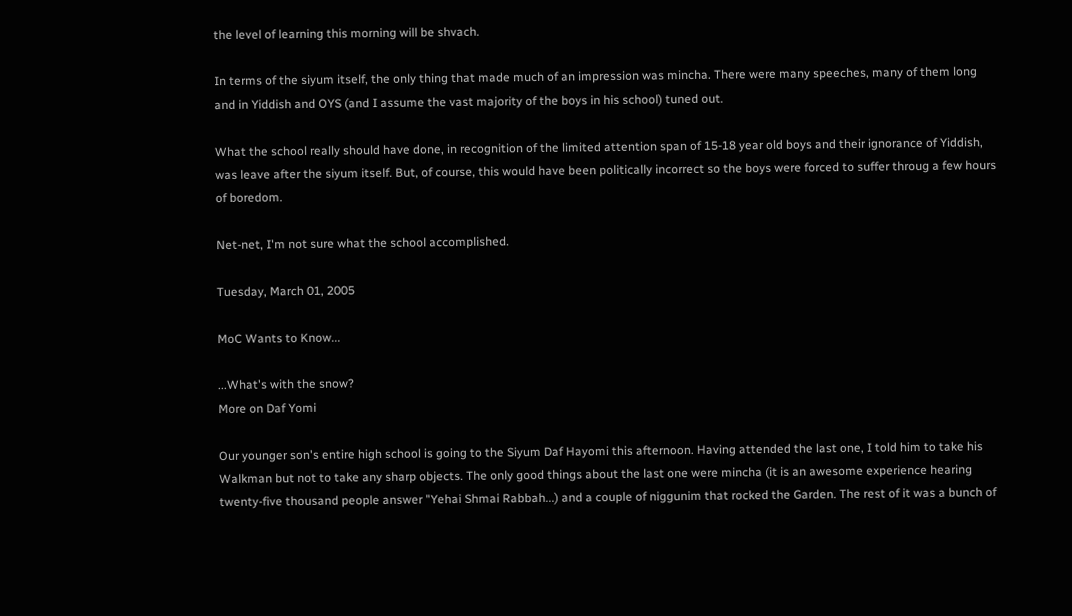the level of learning this morning will be shvach.

In terms of the siyum itself, the only thing that made much of an impression was mincha. There were many speeches, many of them long and in Yiddish and OYS (and I assume the vast majority of the boys in his school) tuned out.

What the school really should have done, in recognition of the limited attention span of 15-18 year old boys and their ignorance of Yiddish, was leave after the siyum itself. But, of course, this would have been politically incorrect so the boys were forced to suffer throug a few hours of boredom.

Net-net, I'm not sure what the school accomplished.

Tuesday, March 01, 2005

MoC Wants to Know...

...What's with the snow?
More on Daf Yomi

Our younger son's entire high school is going to the Siyum Daf Hayomi this afternoon. Having attended the last one, I told him to take his Walkman but not to take any sharp objects. The only good things about the last one were mincha (it is an awesome experience hearing twenty-five thousand people answer "Yehai Shmai Rabbah...) and a couple of niggunim that rocked the Garden. The rest of it was a bunch of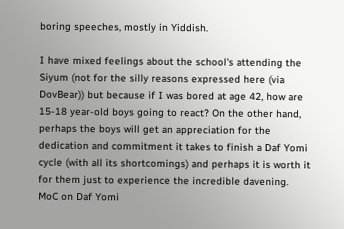boring speeches, mostly in Yiddish.

I have mixed feelings about the school's attending the Siyum (not for the silly reasons expressed here (via DovBear)) but because if I was bored at age 42, how are 15-18 year-old boys going to react? On the other hand, perhaps the boys will get an appreciation for the dedication and commitment it takes to finish a Daf Yomi cycle (with all its shortcomings) and perhaps it is worth it for them just to experience the incredible davening.
MoC on Daf Yomi